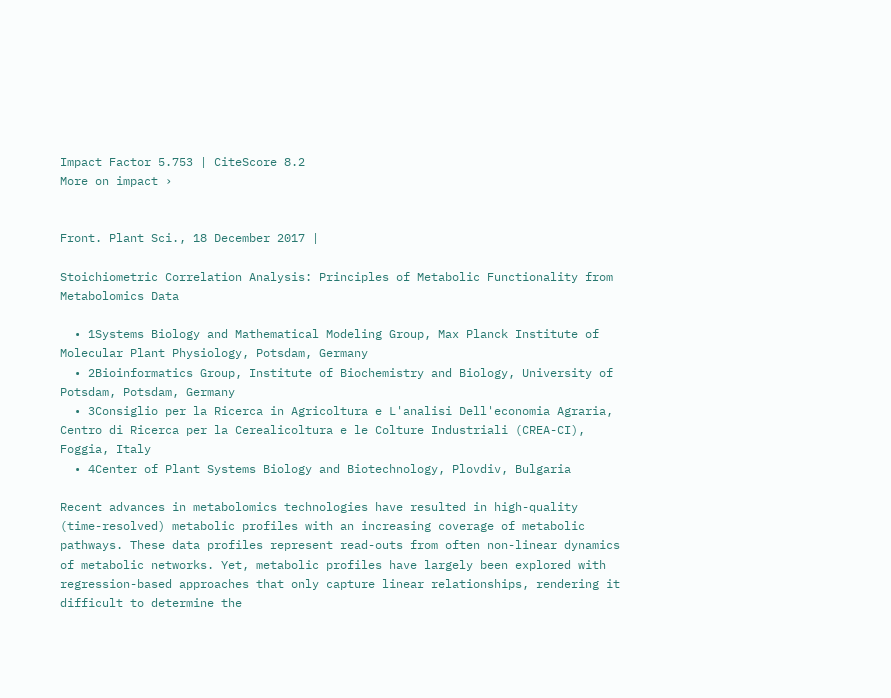Impact Factor 5.753 | CiteScore 8.2
More on impact ›


Front. Plant Sci., 18 December 2017 |

Stoichiometric Correlation Analysis: Principles of Metabolic Functionality from Metabolomics Data

  • 1Systems Biology and Mathematical Modeling Group, Max Planck Institute of Molecular Plant Physiology, Potsdam, Germany
  • 2Bioinformatics Group, Institute of Biochemistry and Biology, University of Potsdam, Potsdam, Germany
  • 3Consiglio per la Ricerca in Agricoltura e L'analisi Dell'economia Agraria, Centro di Ricerca per la Cerealicoltura e le Colture Industriali (CREA-CI), Foggia, Italy
  • 4Center of Plant Systems Biology and Biotechnology, Plovdiv, Bulgaria

Recent advances in metabolomics technologies have resulted in high-quality (time-resolved) metabolic profiles with an increasing coverage of metabolic pathways. These data profiles represent read-outs from often non-linear dynamics of metabolic networks. Yet, metabolic profiles have largely been explored with regression-based approaches that only capture linear relationships, rendering it difficult to determine the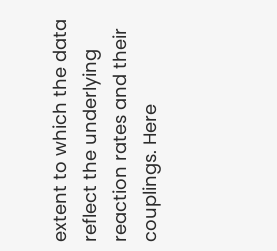extent to which the data reflect the underlying reaction rates and their couplings. Here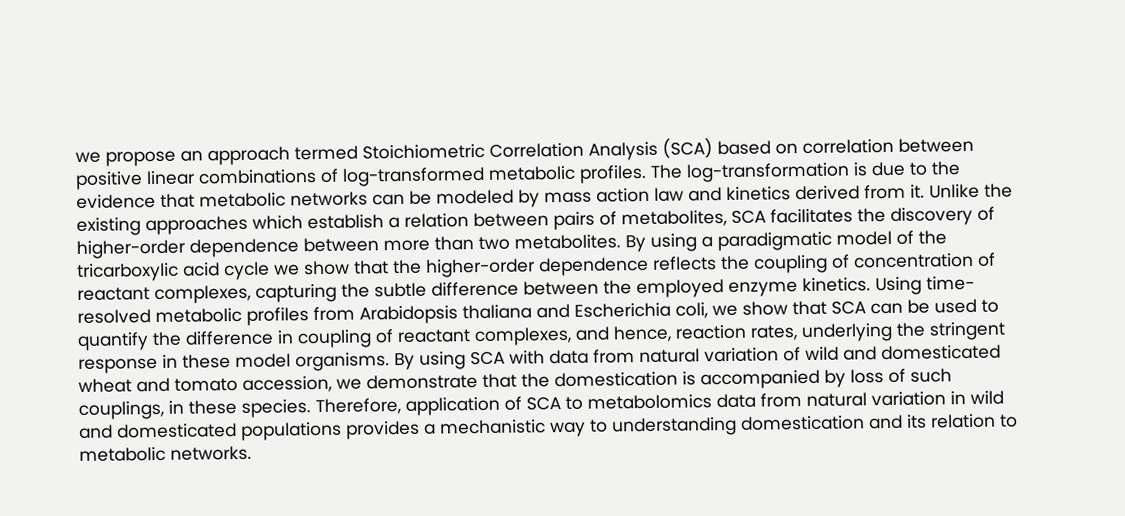we propose an approach termed Stoichiometric Correlation Analysis (SCA) based on correlation between positive linear combinations of log-transformed metabolic profiles. The log-transformation is due to the evidence that metabolic networks can be modeled by mass action law and kinetics derived from it. Unlike the existing approaches which establish a relation between pairs of metabolites, SCA facilitates the discovery of higher-order dependence between more than two metabolites. By using a paradigmatic model of the tricarboxylic acid cycle we show that the higher-order dependence reflects the coupling of concentration of reactant complexes, capturing the subtle difference between the employed enzyme kinetics. Using time-resolved metabolic profiles from Arabidopsis thaliana and Escherichia coli, we show that SCA can be used to quantify the difference in coupling of reactant complexes, and hence, reaction rates, underlying the stringent response in these model organisms. By using SCA with data from natural variation of wild and domesticated wheat and tomato accession, we demonstrate that the domestication is accompanied by loss of such couplings, in these species. Therefore, application of SCA to metabolomics data from natural variation in wild and domesticated populations provides a mechanistic way to understanding domestication and its relation to metabolic networks.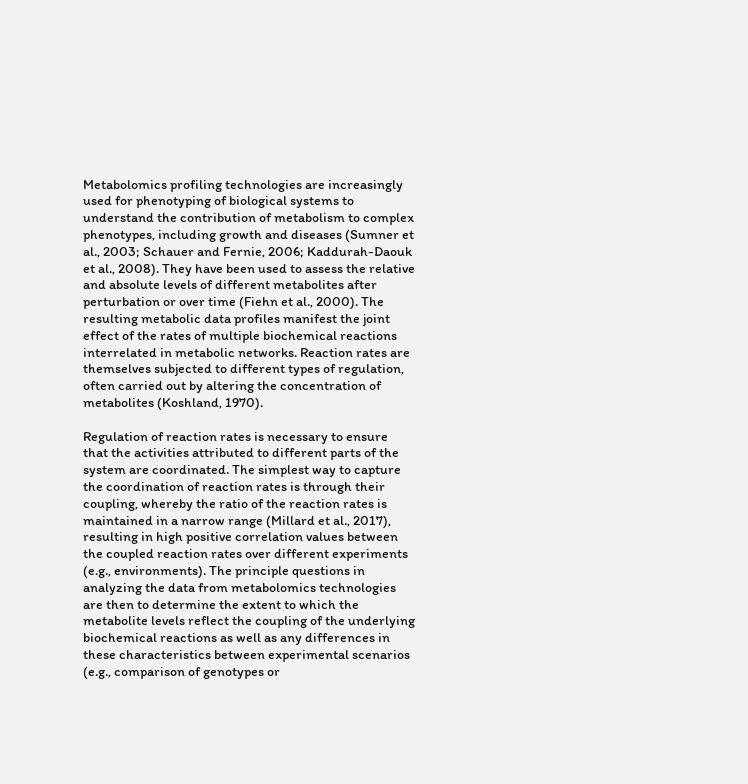Metabolomics profiling technologies are increasingly used for phenotyping of biological systems to understand the contribution of metabolism to complex phenotypes, including growth and diseases (Sumner et al., 2003; Schauer and Fernie, 2006; Kaddurah-Daouk et al., 2008). They have been used to assess the relative and absolute levels of different metabolites after perturbation or over time (Fiehn et al., 2000). The resulting metabolic data profiles manifest the joint effect of the rates of multiple biochemical reactions interrelated in metabolic networks. Reaction rates are themselves subjected to different types of regulation, often carried out by altering the concentration of metabolites (Koshland, 1970).

Regulation of reaction rates is necessary to ensure that the activities attributed to different parts of the system are coordinated. The simplest way to capture the coordination of reaction rates is through their coupling, whereby the ratio of the reaction rates is maintained in a narrow range (Millard et al., 2017), resulting in high positive correlation values between the coupled reaction rates over different experiments (e.g., environments). The principle questions in analyzing the data from metabolomics technologies are then to determine the extent to which the metabolite levels reflect the coupling of the underlying biochemical reactions as well as any differences in these characteristics between experimental scenarios (e.g., comparison of genotypes or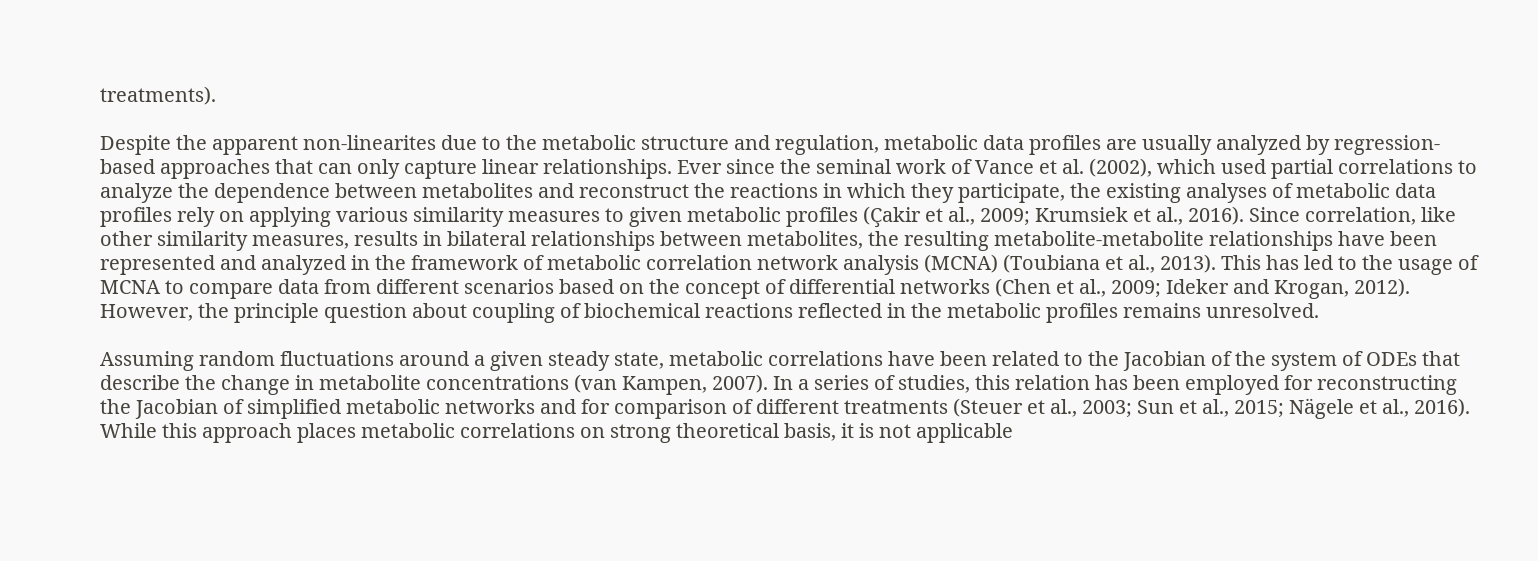treatments).

Despite the apparent non-linearites due to the metabolic structure and regulation, metabolic data profiles are usually analyzed by regression-based approaches that can only capture linear relationships. Ever since the seminal work of Vance et al. (2002), which used partial correlations to analyze the dependence between metabolites and reconstruct the reactions in which they participate, the existing analyses of metabolic data profiles rely on applying various similarity measures to given metabolic profiles (Çakir et al., 2009; Krumsiek et al., 2016). Since correlation, like other similarity measures, results in bilateral relationships between metabolites, the resulting metabolite-metabolite relationships have been represented and analyzed in the framework of metabolic correlation network analysis (MCNA) (Toubiana et al., 2013). This has led to the usage of MCNA to compare data from different scenarios based on the concept of differential networks (Chen et al., 2009; Ideker and Krogan, 2012). However, the principle question about coupling of biochemical reactions reflected in the metabolic profiles remains unresolved.

Assuming random fluctuations around a given steady state, metabolic correlations have been related to the Jacobian of the system of ODEs that describe the change in metabolite concentrations (van Kampen, 2007). In a series of studies, this relation has been employed for reconstructing the Jacobian of simplified metabolic networks and for comparison of different treatments (Steuer et al., 2003; Sun et al., 2015; Nägele et al., 2016). While this approach places metabolic correlations on strong theoretical basis, it is not applicable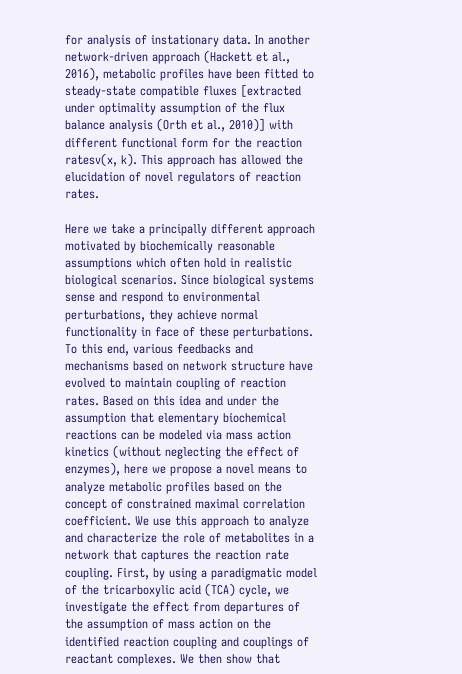for analysis of instationary data. In another network-driven approach (Hackett et al., 2016), metabolic profiles have been fitted to steady-state compatible fluxes [extracted under optimality assumption of the flux balance analysis (Orth et al., 2010)] with different functional form for the reaction ratesv(x, k). This approach has allowed the elucidation of novel regulators of reaction rates.

Here we take a principally different approach motivated by biochemically reasonable assumptions which often hold in realistic biological scenarios. Since biological systems sense and respond to environmental perturbations, they achieve normal functionality in face of these perturbations. To this end, various feedbacks and mechanisms based on network structure have evolved to maintain coupling of reaction rates. Based on this idea and under the assumption that elementary biochemical reactions can be modeled via mass action kinetics (without neglecting the effect of enzymes), here we propose a novel means to analyze metabolic profiles based on the concept of constrained maximal correlation coefficient. We use this approach to analyze and characterize the role of metabolites in a network that captures the reaction rate coupling. First, by using a paradigmatic model of the tricarboxylic acid (TCA) cycle, we investigate the effect from departures of the assumption of mass action on the identified reaction coupling and couplings of reactant complexes. We then show that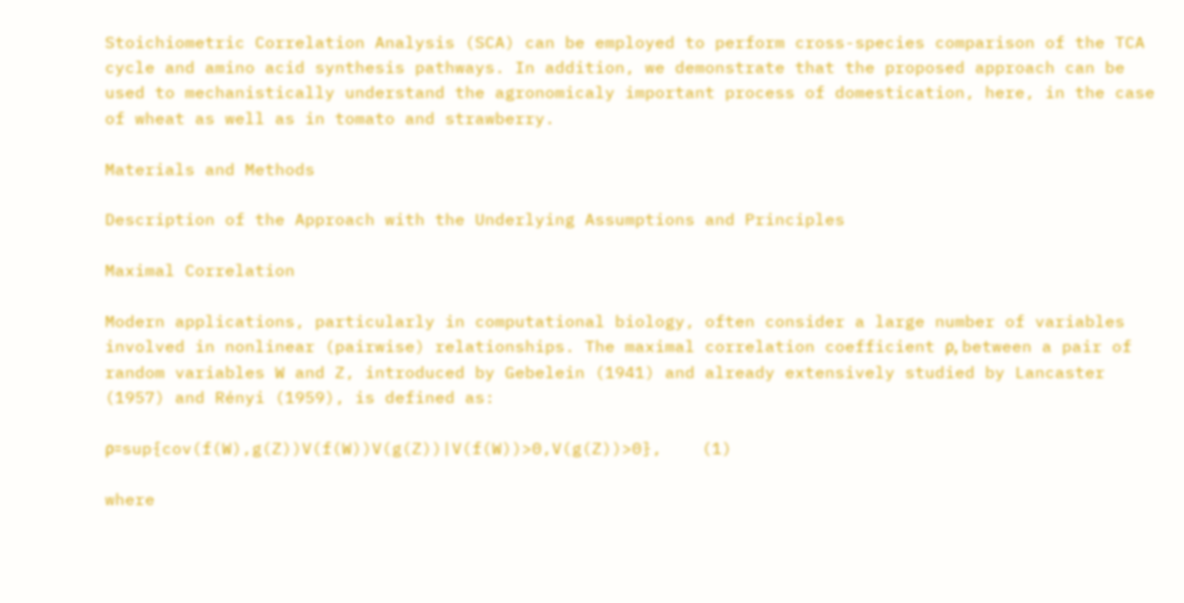Stoichiometric Correlation Analysis (SCA) can be employed to perform cross-species comparison of the TCA cycle and amino acid synthesis pathways. In addition, we demonstrate that the proposed approach can be used to mechanistically understand the agronomicaly important process of domestication, here, in the case of wheat as well as in tomato and strawberry.

Materials and Methods

Description of the Approach with the Underlying Assumptions and Principles

Maximal Correlation

Modern applications, particularly in computational biology, often consider a large number of variables involved in nonlinear (pairwise) relationships. The maximal correlation coefficient ρ, between a pair of random variables W and Z, introduced by Gebelein (1941) and already extensively studied by Lancaster (1957) and Rényi (1959), is defined as:

ρ=sup{cov(f(W),g(Z))V(f(W))V(g(Z))|V(f(W))>0,V(g(Z))>0},    (1)

where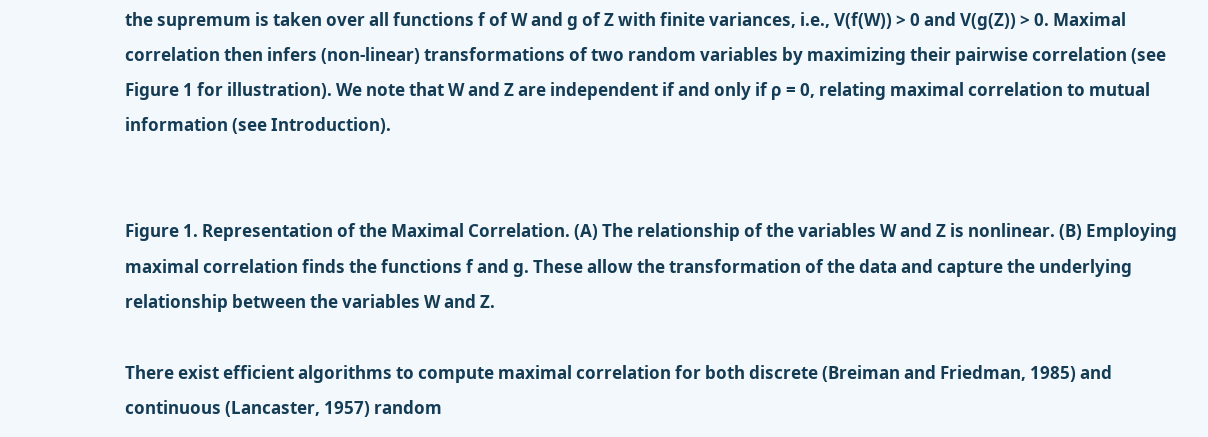the supremum is taken over all functions f of W and g of Z with finite variances, i.e., V(f(W)) > 0 and V(g(Z)) > 0. Maximal correlation then infers (non-linear) transformations of two random variables by maximizing their pairwise correlation (see Figure 1 for illustration). We note that W and Z are independent if and only if ρ = 0, relating maximal correlation to mutual information (see Introduction).


Figure 1. Representation of the Maximal Correlation. (A) The relationship of the variables W and Z is nonlinear. (B) Employing maximal correlation finds the functions f and g. These allow the transformation of the data and capture the underlying relationship between the variables W and Z.

There exist efficient algorithms to compute maximal correlation for both discrete (Breiman and Friedman, 1985) and continuous (Lancaster, 1957) random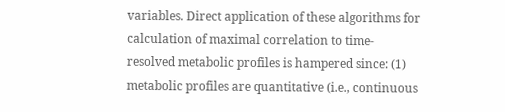variables. Direct application of these algorithms for calculation of maximal correlation to time-resolved metabolic profiles is hampered since: (1) metabolic profiles are quantitative (i.e., continuous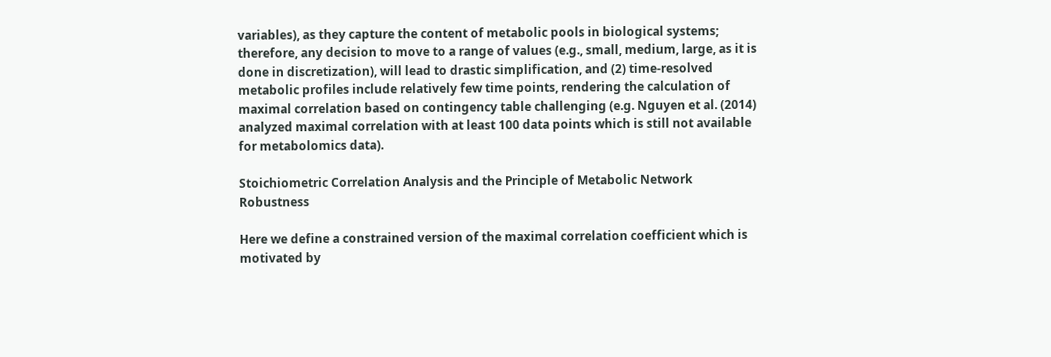variables), as they capture the content of metabolic pools in biological systems; therefore, any decision to move to a range of values (e.g., small, medium, large, as it is done in discretization), will lead to drastic simplification, and (2) time-resolved metabolic profiles include relatively few time points, rendering the calculation of maximal correlation based on contingency table challenging (e.g. Nguyen et al. (2014) analyzed maximal correlation with at least 100 data points which is still not available for metabolomics data).

Stoichiometric Correlation Analysis and the Principle of Metabolic Network Robustness

Here we define a constrained version of the maximal correlation coefficient which is motivated by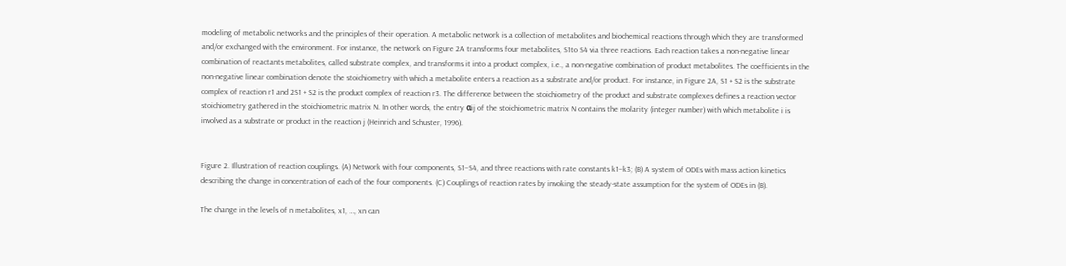modeling of metabolic networks and the principles of their operation. A metabolic network is a collection of metabolites and biochemical reactions through which they are transformed and/or exchanged with the environment. For instance, the network on Figure 2A transforms four metabolites, S1to S4 via three reactions. Each reaction takes a non-negative linear combination of reactants metabolites, called substrate complex, and transforms it into a product complex, i.e., a non-negative combination of product metabolites. The coefficients in the non-negative linear combination denote the stoichiometry with which a metabolite enters a reaction as a substrate and/or product. For instance, in Figure 2A, S1 + S2 is the substrate complex of reaction r1 and 2S1 + S2 is the product complex of reaction r3. The difference between the stoichiometry of the product and substrate complexes defines a reaction vector stoichiometry gathered in the stoichiometric matrix N. In other words, the entry αij of the stoichiometric matrix N contains the molarity (integer number) with which metabolite i is involved as a substrate or product in the reaction j (Heinrich and Schuster, 1996).


Figure 2. Illustration of reaction couplings. (A) Network with four components, S1–S4, and three reactions with rate constants k1–k3; (B) A system of ODEs with mass action kinetics describing the change in concentration of each of the four components. (C) Couplings of reaction rates by invoking the steady-state assumption for the system of ODEs in (B).

The change in the levels of n metabolites, x1, …, xn can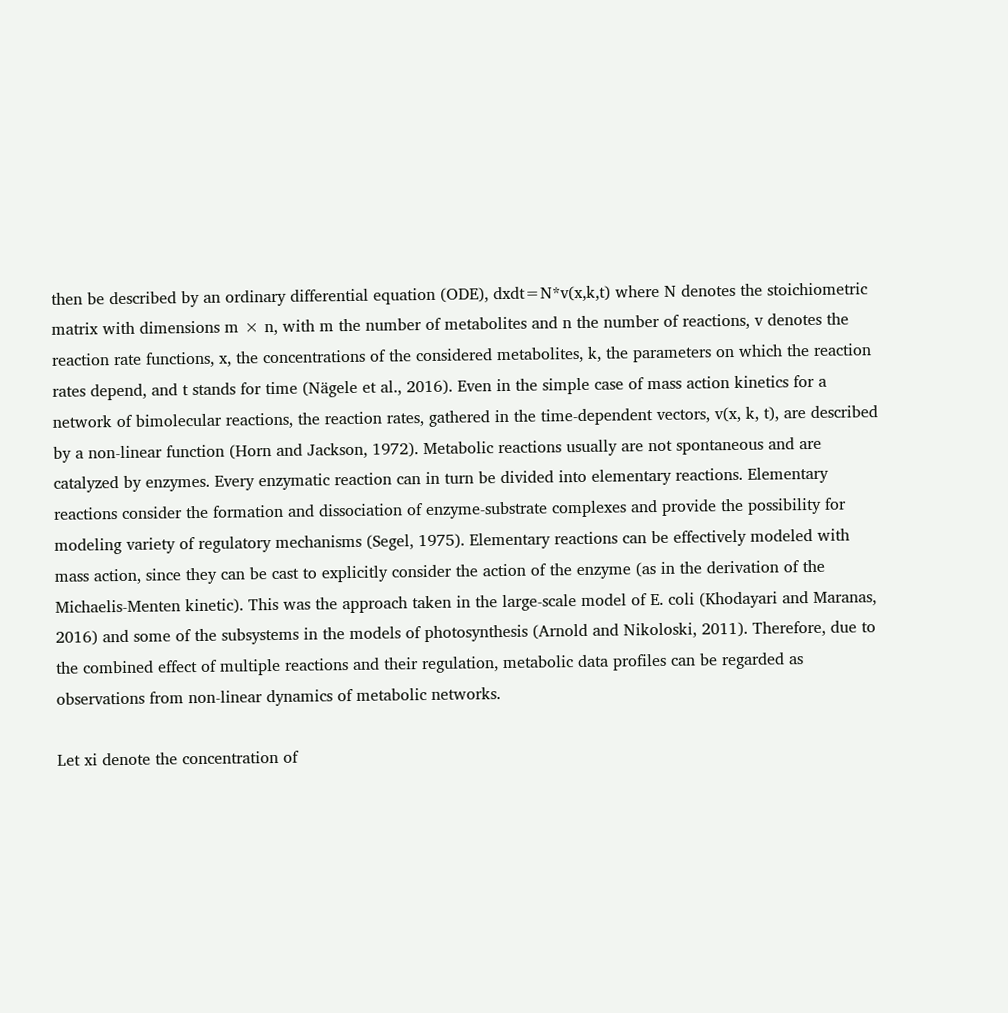then be described by an ordinary differential equation (ODE), dxdt=N*v(x,k,t) where N denotes the stoichiometric matrix with dimensions m × n, with m the number of metabolites and n the number of reactions, v denotes the reaction rate functions, x, the concentrations of the considered metabolites, k, the parameters on which the reaction rates depend, and t stands for time (Nägele et al., 2016). Even in the simple case of mass action kinetics for a network of bimolecular reactions, the reaction rates, gathered in the time-dependent vectors, v(x, k, t), are described by a non-linear function (Horn and Jackson, 1972). Metabolic reactions usually are not spontaneous and are catalyzed by enzymes. Every enzymatic reaction can in turn be divided into elementary reactions. Elementary reactions consider the formation and dissociation of enzyme-substrate complexes and provide the possibility for modeling variety of regulatory mechanisms (Segel, 1975). Elementary reactions can be effectively modeled with mass action, since they can be cast to explicitly consider the action of the enzyme (as in the derivation of the Michaelis-Menten kinetic). This was the approach taken in the large-scale model of E. coli (Khodayari and Maranas, 2016) and some of the subsystems in the models of photosynthesis (Arnold and Nikoloski, 2011). Therefore, due to the combined effect of multiple reactions and their regulation, metabolic data profiles can be regarded as observations from non-linear dynamics of metabolic networks.

Let xi denote the concentration of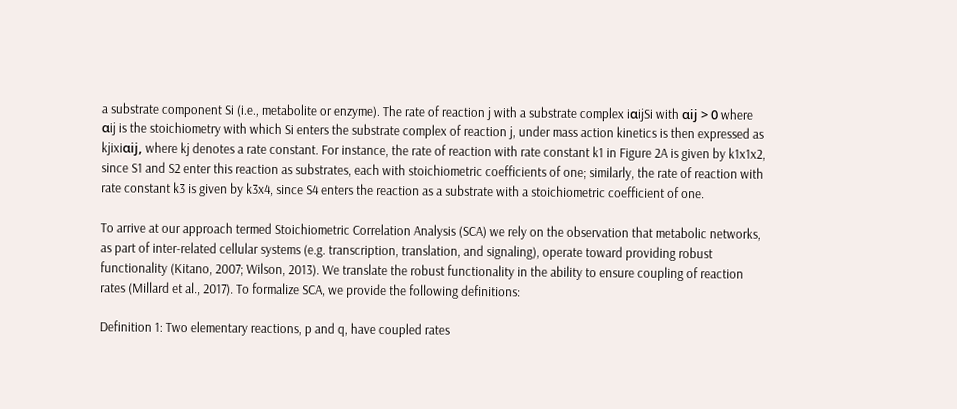a substrate component Si (i.e., metabolite or enzyme). The rate of reaction j with a substrate complex iαijSi with αij > 0 where αij is the stoichiometry with which Si enters the substrate complex of reaction j, under mass action kinetics is then expressed as kjixiαij, where kj denotes a rate constant. For instance, the rate of reaction with rate constant k1 in Figure 2A is given by k1x1x2, since S1 and S2 enter this reaction as substrates, each with stoichiometric coefficients of one; similarly, the rate of reaction with rate constant k3 is given by k3x4, since S4 enters the reaction as a substrate with a stoichiometric coefficient of one.

To arrive at our approach termed Stoichiometric Correlation Analysis (SCA) we rely on the observation that metabolic networks, as part of inter-related cellular systems (e.g. transcription, translation, and signaling), operate toward providing robust functionality (Kitano, 2007; Wilson, 2013). We translate the robust functionality in the ability to ensure coupling of reaction rates (Millard et al., 2017). To formalize SCA, we provide the following definitions:

Definition 1: Two elementary reactions, p and q, have coupled rates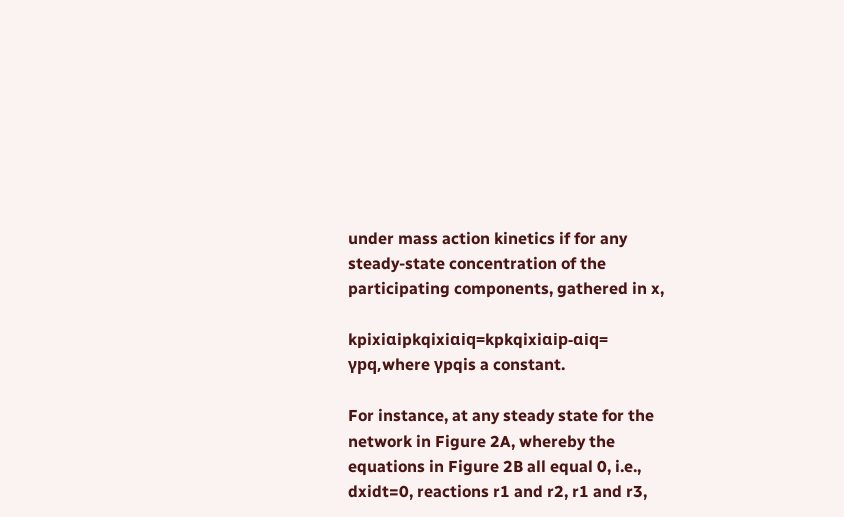under mass action kinetics if for any steady-state concentration of the participating components, gathered in x,

kpixiαipkqixiαiq=kpkqixiαip-αiq= γpq,where γpqis a constant.

For instance, at any steady state for the network in Figure 2A, whereby the equations in Figure 2B all equal 0, i.e., dxidt=0, reactions r1 and r2, r1 and r3,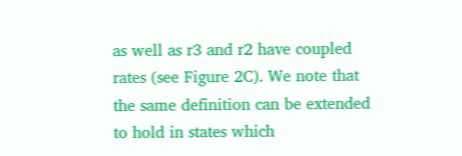as well as r3 and r2 have coupled rates (see Figure 2C). We note that the same definition can be extended to hold in states which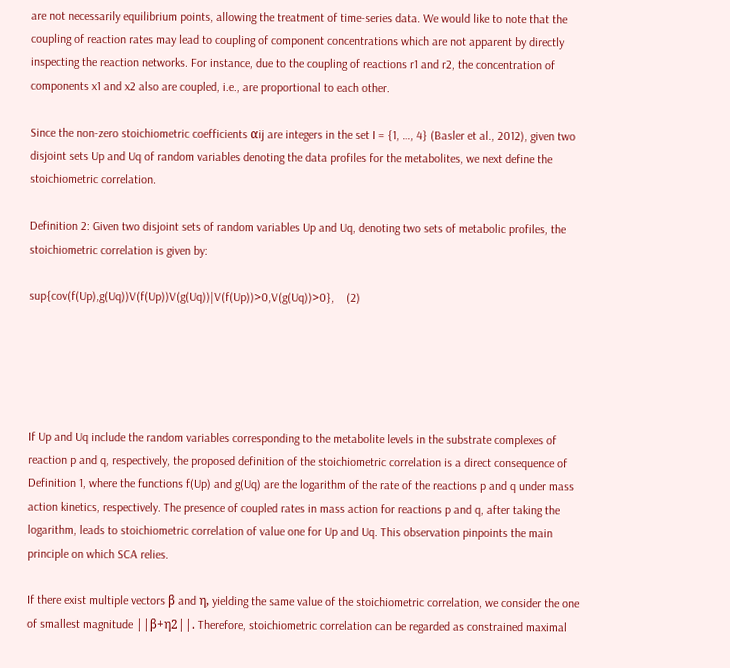are not necessarily equilibrium points, allowing the treatment of time-series data. We would like to note that the coupling of reaction rates may lead to coupling of component concentrations which are not apparent by directly inspecting the reaction networks. For instance, due to the coupling of reactions r1 and r2, the concentration of components x1 and x2 also are coupled, i.e., are proportional to each other.

Since the non-zero stoichiometric coefficients αij are integers in the set I = {1, …, 4} (Basler et al., 2012), given two disjoint sets Up and Uq of random variables denoting the data profiles for the metabolites, we next define the stoichiometric correlation.

Definition 2: Given two disjoint sets of random variables Up and Uq, denoting two sets of metabolic profiles, the stoichiometric correlation is given by:

sup{cov(f(Up),g(Uq))V(f(Up))V(g(Uq))|V(f(Up))>0,V(g(Uq))>0},    (2)





If Up and Uq include the random variables corresponding to the metabolite levels in the substrate complexes of reaction p and q, respectively, the proposed definition of the stoichiometric correlation is a direct consequence of Definition 1, where the functions f(Up) and g(Uq) are the logarithm of the rate of the reactions p and q under mass action kinetics, respectively. The presence of coupled rates in mass action for reactions p and q, after taking the logarithm, leads to stoichiometric correlation of value one for Up and Uq. This observation pinpoints the main principle on which SCA relies.

If there exist multiple vectors β and η, yielding the same value of the stoichiometric correlation, we consider the one of smallest magnitude ||β+η2||. Therefore, stoichiometric correlation can be regarded as constrained maximal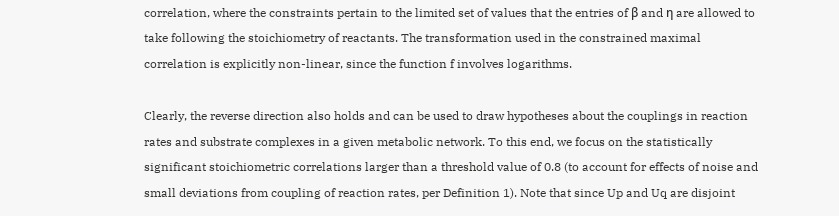correlation, where the constraints pertain to the limited set of values that the entries of β and η are allowed to take following the stoichiometry of reactants. The transformation used in the constrained maximal correlation is explicitly non-linear, since the function f involves logarithms.

Clearly, the reverse direction also holds and can be used to draw hypotheses about the couplings in reaction rates and substrate complexes in a given metabolic network. To this end, we focus on the statistically significant stoichiometric correlations larger than a threshold value of 0.8 (to account for effects of noise and small deviations from coupling of reaction rates, per Definition 1). Note that since Up and Uq are disjoint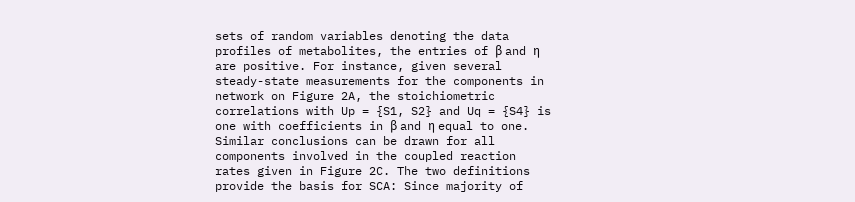sets of random variables denoting the data profiles of metabolites, the entries of β and η are positive. For instance, given several steady-state measurements for the components in network on Figure 2A, the stoichiometric correlations with Up = {S1, S2} and Uq = {S4} is one with coefficients in β and η equal to one. Similar conclusions can be drawn for all components involved in the coupled reaction rates given in Figure 2C. The two definitions provide the basis for SCA: Since majority of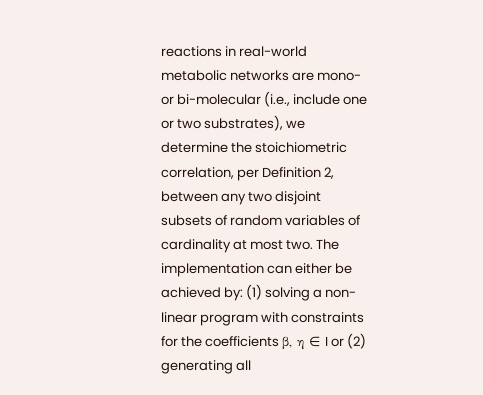reactions in real-world metabolic networks are mono- or bi-molecular (i.e., include one or two substrates), we determine the stoichiometric correlation, per Definition 2, between any two disjoint subsets of random variables of cardinality at most two. The implementation can either be achieved by: (1) solving a non-linear program with constraints for the coefficients β, η ∈ I or (2) generating all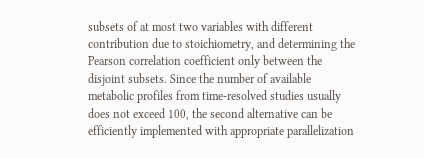subsets of at most two variables with different contribution due to stoichiometry, and determining the Pearson correlation coefficient only between the disjoint subsets. Since the number of available metabolic profiles from time-resolved studies usually does not exceed 100, the second alternative can be efficiently implemented with appropriate parallelization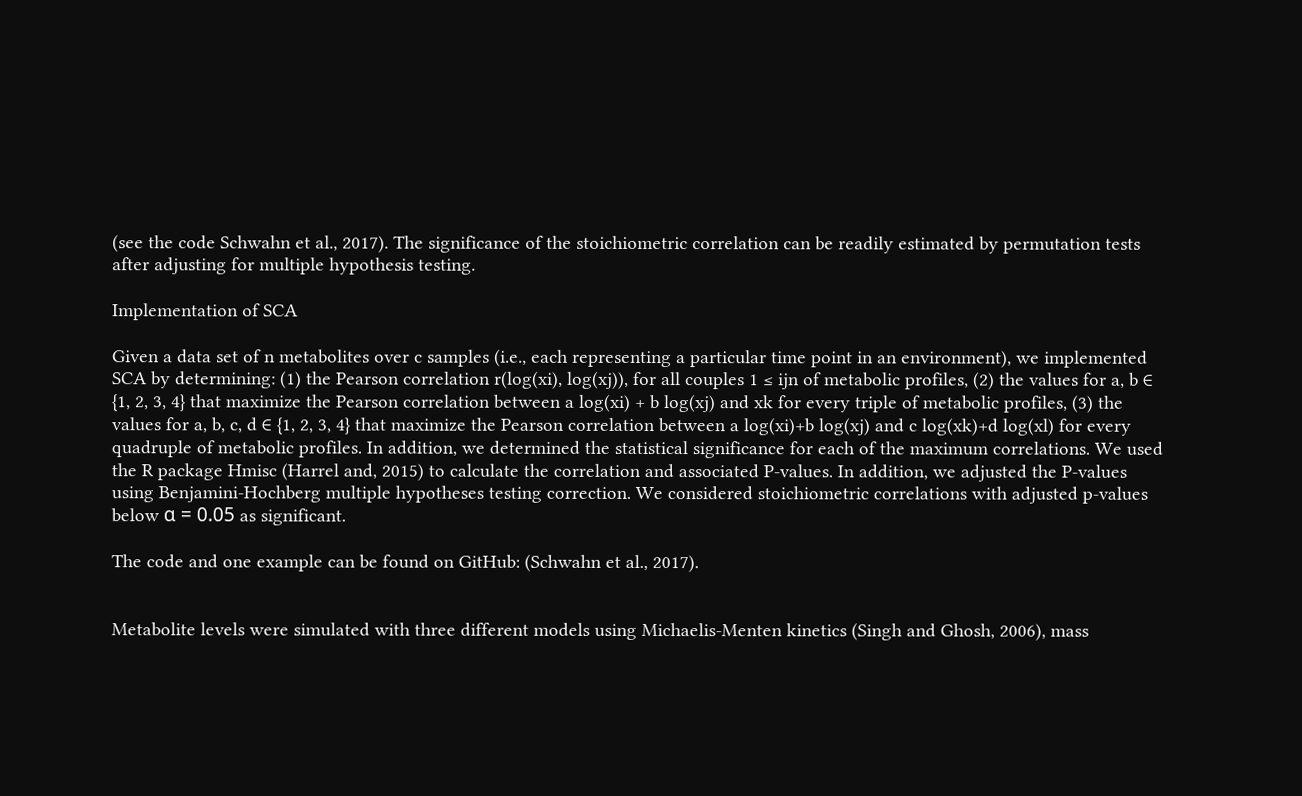(see the code Schwahn et al., 2017). The significance of the stoichiometric correlation can be readily estimated by permutation tests after adjusting for multiple hypothesis testing.

Implementation of SCA

Given a data set of n metabolites over c samples (i.e., each representing a particular time point in an environment), we implemented SCA by determining: (1) the Pearson correlation r(log(xi), log(xj)), for all couples 1 ≤ ijn of metabolic profiles, (2) the values for a, b ∈ {1, 2, 3, 4} that maximize the Pearson correlation between a log(xi) + b log(xj) and xk for every triple of metabolic profiles, (3) the values for a, b, c, d ∈ {1, 2, 3, 4} that maximize the Pearson correlation between a log(xi)+b log(xj) and c log(xk)+d log(xl) for every quadruple of metabolic profiles. In addition, we determined the statistical significance for each of the maximum correlations. We used the R package Hmisc (Harrel and, 2015) to calculate the correlation and associated P-values. In addition, we adjusted the P-values using Benjamini-Hochberg multiple hypotheses testing correction. We considered stoichiometric correlations with adjusted p-values below α = 0.05 as significant.

The code and one example can be found on GitHub: (Schwahn et al., 2017).


Metabolite levels were simulated with three different models using Michaelis-Menten kinetics (Singh and Ghosh, 2006), mass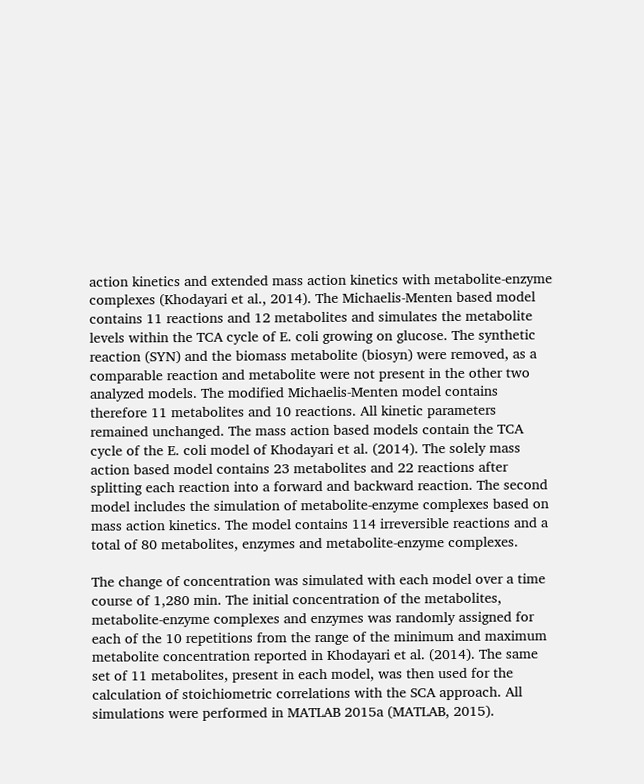action kinetics and extended mass action kinetics with metabolite-enzyme complexes (Khodayari et al., 2014). The Michaelis-Menten based model contains 11 reactions and 12 metabolites and simulates the metabolite levels within the TCA cycle of E. coli growing on glucose. The synthetic reaction (SYN) and the biomass metabolite (biosyn) were removed, as a comparable reaction and metabolite were not present in the other two analyzed models. The modified Michaelis-Menten model contains therefore 11 metabolites and 10 reactions. All kinetic parameters remained unchanged. The mass action based models contain the TCA cycle of the E. coli model of Khodayari et al. (2014). The solely mass action based model contains 23 metabolites and 22 reactions after splitting each reaction into a forward and backward reaction. The second model includes the simulation of metabolite-enzyme complexes based on mass action kinetics. The model contains 114 irreversible reactions and a total of 80 metabolites, enzymes and metabolite-enzyme complexes.

The change of concentration was simulated with each model over a time course of 1,280 min. The initial concentration of the metabolites, metabolite-enzyme complexes and enzymes was randomly assigned for each of the 10 repetitions from the range of the minimum and maximum metabolite concentration reported in Khodayari et al. (2014). The same set of 11 metabolites, present in each model, was then used for the calculation of stoichiometric correlations with the SCA approach. All simulations were performed in MATLAB 2015a (MATLAB, 2015).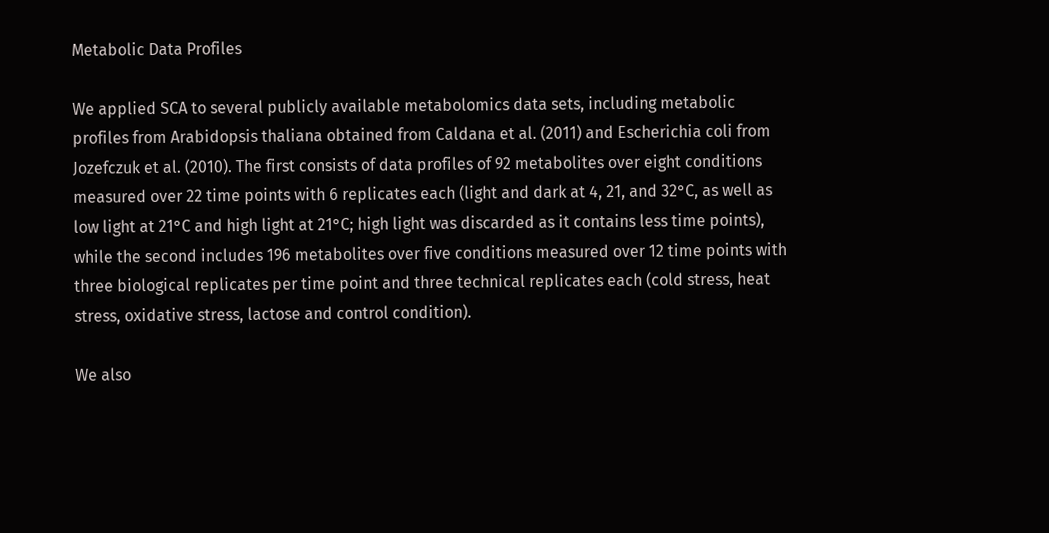Metabolic Data Profiles

We applied SCA to several publicly available metabolomics data sets, including metabolic profiles from Arabidopsis thaliana obtained from Caldana et al. (2011) and Escherichia coli from Jozefczuk et al. (2010). The first consists of data profiles of 92 metabolites over eight conditions measured over 22 time points with 6 replicates each (light and dark at 4, 21, and 32°C, as well as low light at 21°C and high light at 21°C; high light was discarded as it contains less time points), while the second includes 196 metabolites over five conditions measured over 12 time points with three biological replicates per time point and three technical replicates each (cold stress, heat stress, oxidative stress, lactose and control condition).

We also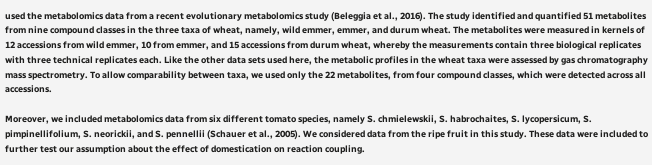used the metabolomics data from a recent evolutionary metabolomics study (Beleggia et al., 2016). The study identified and quantified 51 metabolites from nine compound classes in the three taxa of wheat, namely, wild emmer, emmer, and durum wheat. The metabolites were measured in kernels of 12 accessions from wild emmer, 10 from emmer, and 15 accessions from durum wheat, whereby the measurements contain three biological replicates with three technical replicates each. Like the other data sets used here, the metabolic profiles in the wheat taxa were assessed by gas chromatography mass spectrometry. To allow comparability between taxa, we used only the 22 metabolites, from four compound classes, which were detected across all accessions.

Moreover, we included metabolomics data from six different tomato species, namely S. chmielewskii, S. habrochaites, S. lycopersicum, S. pimpinellifolium, S. neorickii, and S. pennellii (Schauer et al., 2005). We considered data from the ripe fruit in this study. These data were included to further test our assumption about the effect of domestication on reaction coupling.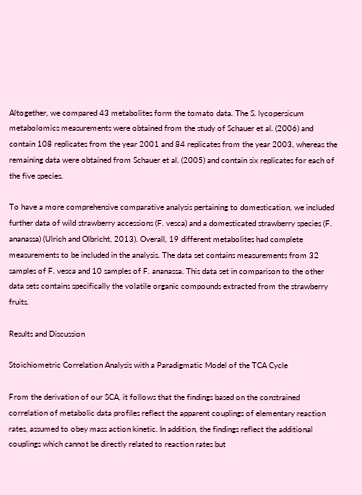Altogether, we compared 43 metabolites form the tomato data. The S. lycopersicum metabolomics measurements were obtained from the study of Schauer et al. (2006) and contain 108 replicates from the year 2001 and 84 replicates from the year 2003, whereas the remaining data were obtained from Schauer et al. (2005) and contain six replicates for each of the five species.

To have a more comprehensive comparative analysis pertaining to domestication, we included further data of wild strawberry accessions (F. vesca) and a domesticated strawberry species (F. ananassa) (Ulrich and Olbricht, 2013). Overall, 19 different metabolites had complete measurements to be included in the analysis. The data set contains measurements from 32 samples of F. vesca and 10 samples of F. ananassa. This data set in comparison to the other data sets contains specifically the volatile organic compounds extracted from the strawberry fruits.

Results and Discussion

Stoichiometric Correlation Analysis with a Paradigmatic Model of the TCA Cycle

From the derivation of our SCA, it follows that the findings based on the constrained correlation of metabolic data profiles reflect the apparent couplings of elementary reaction rates, assumed to obey mass action kinetic. In addition, the findings reflect the additional couplings which cannot be directly related to reaction rates but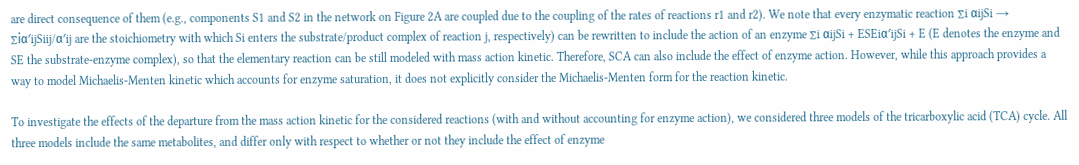are direct consequence of them (e.g., components S1 and S2 in the network on Figure 2A are coupled due to the coupling of the rates of reactions r1 and r2). We note that every enzymatic reaction ∑i αijSi → ∑iα′ijSiij/α′ij are the stoichiometry with which Si enters the substrate/product complex of reaction j, respectively) can be rewritten to include the action of an enzyme ∑i αijSi + ESEiα′ijSi + E (E denotes the enzyme and SE the substrate-enzyme complex), so that the elementary reaction can be still modeled with mass action kinetic. Therefore, SCA can also include the effect of enzyme action. However, while this approach provides a way to model Michaelis-Menten kinetic which accounts for enzyme saturation, it does not explicitly consider the Michaelis-Menten form for the reaction kinetic.

To investigate the effects of the departure from the mass action kinetic for the considered reactions (with and without accounting for enzyme action), we considered three models of the tricarboxylic acid (TCA) cycle. All three models include the same metabolites, and differ only with respect to whether or not they include the effect of enzyme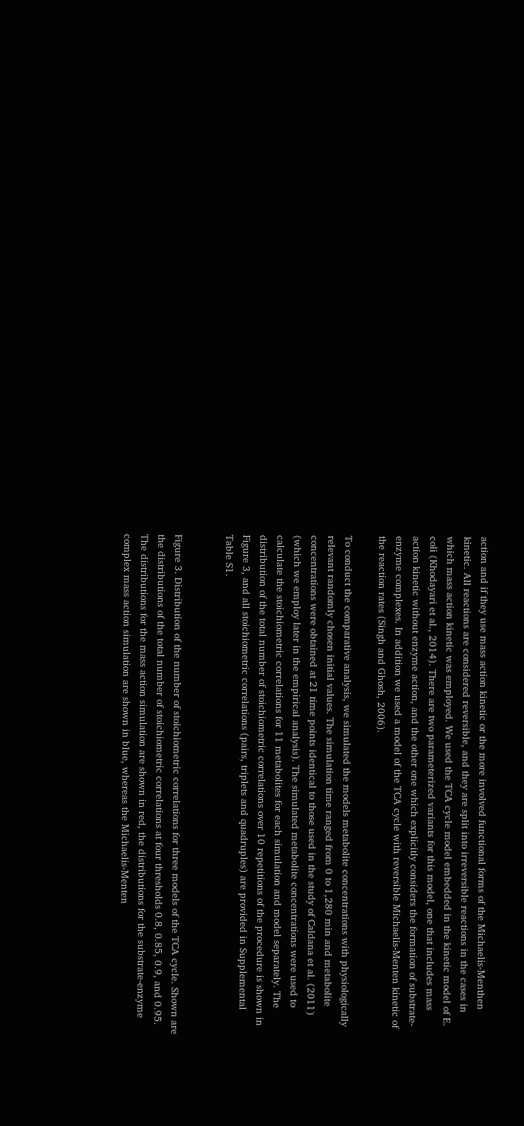action and if they use mass action kinetic or the more involved functional forms of the Michaelis-Menthen kinetic. All reactions are considered reversible, and they are split into irreversible reactions in the cases in which mass action kinetic was employed. We used the TCA cycle model embedded in the kinetic model of E. coli (Khodayari et al., 2014). There are two parameterized variants for this model, one that includes mass action kinetic without enzyme action, and the other one which explicitly considers the formation of substrate-enzyme complexes. In addition we used a model of the TCA cycle with reversible Michaelis-Menten kinetic of the reaction rates (Singh and Ghosh, 2006).

To conduct the comparative analysis, we simulated the models metabolite concentrations with physiologically relevant randomly chosen initial values. The simulation time ranged from 0 to 1,280 min and metabolite concentrations were obtained at 21 time points identical to those used in the study of Caldana et al. (2011) (which we employ later in the empirical analysis). The simulated metabolite concentrations were used to calculate the stoichiometric correlations for 11 metabolites for each simulation and model separately. The distribution of the total number of stoichiometric correlations over 10 repetitions of the procedure is shown in Figure 3, and all stoichiometric correlations (pairs, triplets and quadruples) are provided in Supplemental Table S1.


Figure 3. Distribution of the number of stoichiometric correlations for three models of the TCA cycle. Shown are the distributions of the total number of stoichiometric correlations at four thresholds 0.8, 0.85, 0.9, and 0.95. The distributions for the mass action simulation are shown in red, the distributions for the substrate-enzyme complex mass action simulation are shown in blue, whereas the Michaelis-Menten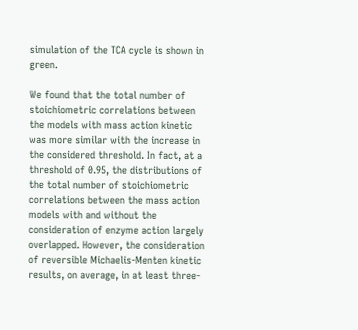simulation of the TCA cycle is shown in green.

We found that the total number of stoichiometric correlations between the models with mass action kinetic was more similar with the increase in the considered threshold. In fact, at a threshold of 0.95, the distributions of the total number of stoichiometric correlations between the mass action models with and without the consideration of enzyme action largely overlapped. However, the consideration of reversible Michaelis-Menten kinetic results, on average, in at least three-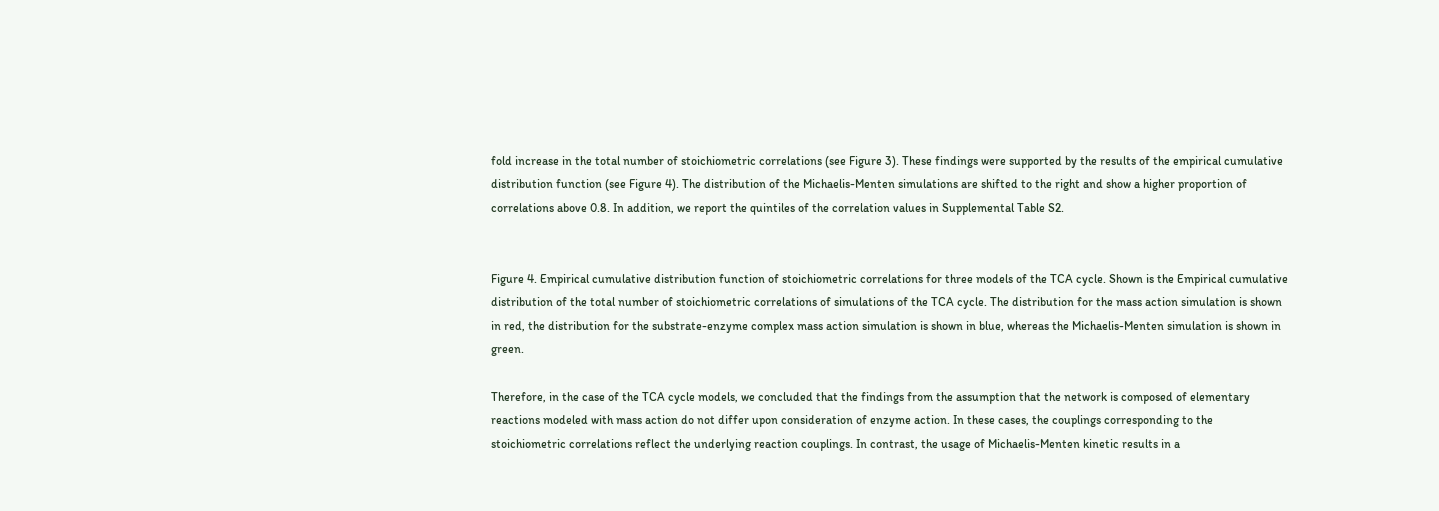fold increase in the total number of stoichiometric correlations (see Figure 3). These findings were supported by the results of the empirical cumulative distribution function (see Figure 4). The distribution of the Michaelis-Menten simulations are shifted to the right and show a higher proportion of correlations above 0.8. In addition, we report the quintiles of the correlation values in Supplemental Table S2.


Figure 4. Empirical cumulative distribution function of stoichiometric correlations for three models of the TCA cycle. Shown is the Empirical cumulative distribution of the total number of stoichiometric correlations of simulations of the TCA cycle. The distribution for the mass action simulation is shown in red, the distribution for the substrate-enzyme complex mass action simulation is shown in blue, whereas the Michaelis-Menten simulation is shown in green.

Therefore, in the case of the TCA cycle models, we concluded that the findings from the assumption that the network is composed of elementary reactions modeled with mass action do not differ upon consideration of enzyme action. In these cases, the couplings corresponding to the stoichiometric correlations reflect the underlying reaction couplings. In contrast, the usage of Michaelis-Menten kinetic results in a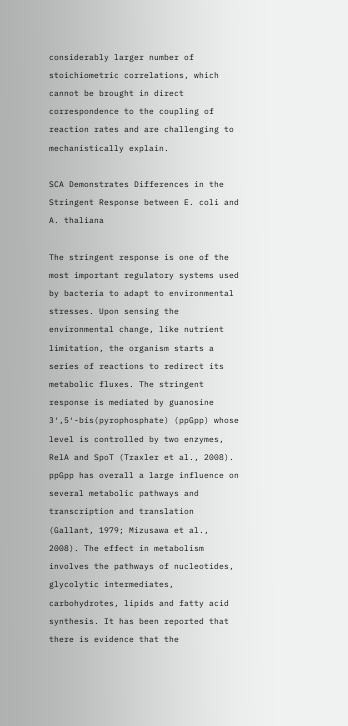considerably larger number of stoichiometric correlations, which cannot be brought in direct correspondence to the coupling of reaction rates and are challenging to mechanistically explain.

SCA Demonstrates Differences in the Stringent Response between E. coli and A. thaliana

The stringent response is one of the most important regulatory systems used by bacteria to adapt to environmental stresses. Upon sensing the environmental change, like nutrient limitation, the organism starts a series of reactions to redirect its metabolic fluxes. The stringent response is mediated by guanosine 3′,5′-bis(pyrophosphate) (ppGpp) whose level is controlled by two enzymes, RelA and SpoT (Traxler et al., 2008). ppGpp has overall a large influence on several metabolic pathways and transcription and translation (Gallant, 1979; Mizusawa et al., 2008). The effect in metabolism involves the pathways of nucleotides, glycolytic intermediates, carbohydrotes, lipids and fatty acid synthesis. It has been reported that there is evidence that the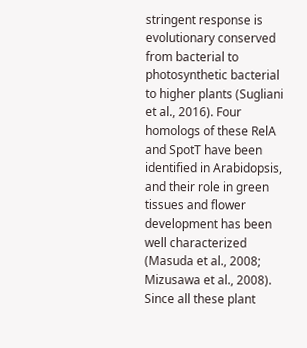stringent response is evolutionary conserved from bacterial to photosynthetic bacterial to higher plants (Sugliani et al., 2016). Four homologs of these RelA and SpotT have been identified in Arabidopsis, and their role in green tissues and flower development has been well characterized (Masuda et al., 2008; Mizusawa et al., 2008). Since all these plant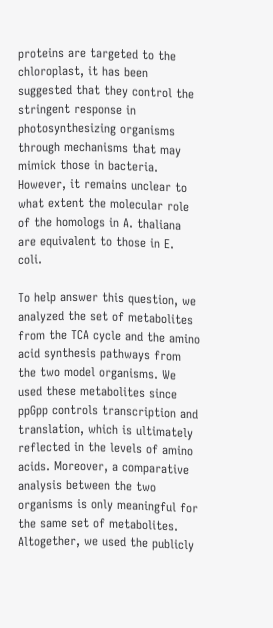proteins are targeted to the chloroplast, it has been suggested that they control the stringent response in photosynthesizing organisms through mechanisms that may mimick those in bacteria. However, it remains unclear to what extent the molecular role of the homologs in A. thaliana are equivalent to those in E. coli.

To help answer this question, we analyzed the set of metabolites from the TCA cycle and the amino acid synthesis pathways from the two model organisms. We used these metabolites since ppGpp controls transcription and translation, which is ultimately reflected in the levels of amino acids. Moreover, a comparative analysis between the two organisms is only meaningful for the same set of metabolites. Altogether, we used the publicly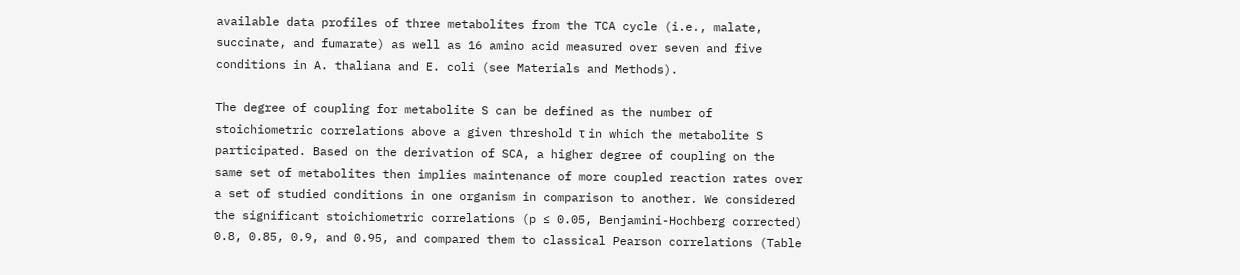available data profiles of three metabolites from the TCA cycle (i.e., malate, succinate, and fumarate) as well as 16 amino acid measured over seven and five conditions in A. thaliana and E. coli (see Materials and Methods).

The degree of coupling for metabolite S can be defined as the number of stoichiometric correlations above a given threshold τ in which the metabolite S participated. Based on the derivation of SCA, a higher degree of coupling on the same set of metabolites then implies maintenance of more coupled reaction rates over a set of studied conditions in one organism in comparison to another. We considered the significant stoichiometric correlations (p ≤ 0.05, Benjamini-Hochberg corrected) 0.8, 0.85, 0.9, and 0.95, and compared them to classical Pearson correlations (Table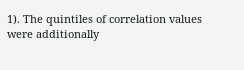1). The quintiles of correlation values were additionally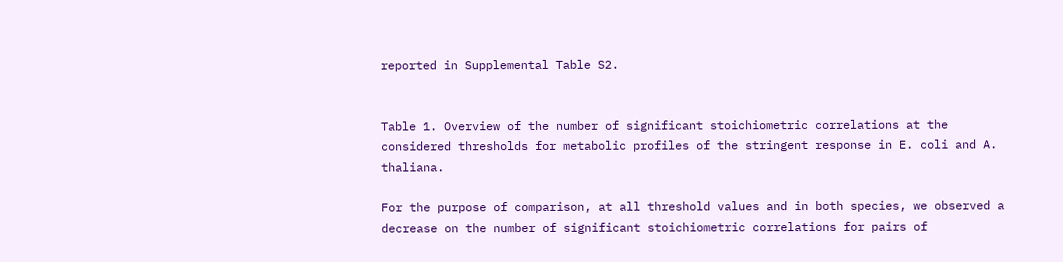reported in Supplemental Table S2.


Table 1. Overview of the number of significant stoichiometric correlations at the considered thresholds for metabolic profiles of the stringent response in E. coli and A. thaliana.

For the purpose of comparison, at all threshold values and in both species, we observed a decrease on the number of significant stoichiometric correlations for pairs of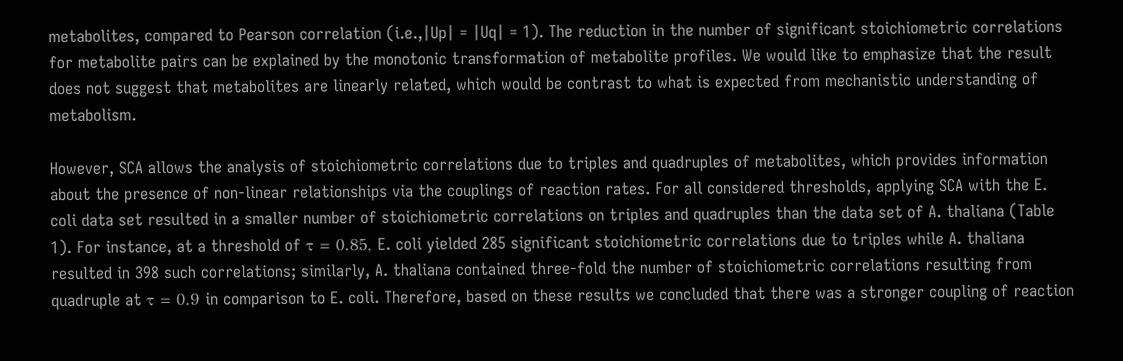metabolites, compared to Pearson correlation (i.e.,|Up| = |Uq| = 1). The reduction in the number of significant stoichiometric correlations for metabolite pairs can be explained by the monotonic transformation of metabolite profiles. We would like to emphasize that the result does not suggest that metabolites are linearly related, which would be contrast to what is expected from mechanistic understanding of metabolism.

However, SCA allows the analysis of stoichiometric correlations due to triples and quadruples of metabolites, which provides information about the presence of non-linear relationships via the couplings of reaction rates. For all considered thresholds, applying SCA with the E. coli data set resulted in a smaller number of stoichiometric correlations on triples and quadruples than the data set of A. thaliana (Table 1). For instance, at a threshold of τ = 0.85, E. coli yielded 285 significant stoichiometric correlations due to triples while A. thaliana resulted in 398 such correlations; similarly, A. thaliana contained three-fold the number of stoichiometric correlations resulting from quadruple at τ = 0.9 in comparison to E. coli. Therefore, based on these results we concluded that there was a stronger coupling of reaction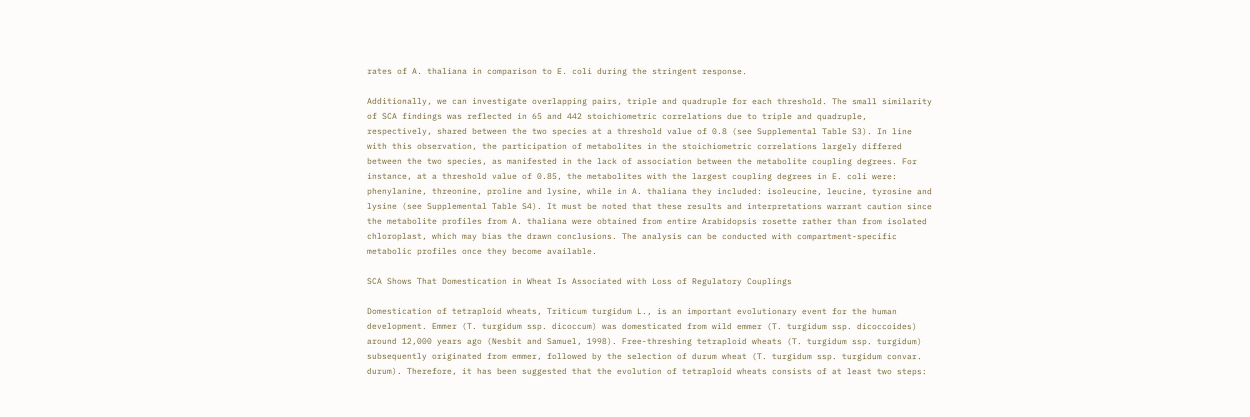rates of A. thaliana in comparison to E. coli during the stringent response.

Additionally, we can investigate overlapping pairs, triple and quadruple for each threshold. The small similarity of SCA findings was reflected in 65 and 442 stoichiometric correlations due to triple and quadruple, respectively, shared between the two species at a threshold value of 0.8 (see Supplemental Table S3). In line with this observation, the participation of metabolites in the stoichiometric correlations largely differed between the two species, as manifested in the lack of association between the metabolite coupling degrees. For instance, at a threshold value of 0.85, the metabolites with the largest coupling degrees in E. coli were: phenylanine, threonine, proline and lysine, while in A. thaliana they included: isoleucine, leucine, tyrosine and lysine (see Supplemental Table S4). It must be noted that these results and interpretations warrant caution since the metabolite profiles from A. thaliana were obtained from entire Arabidopsis rosette rather than from isolated chloroplast, which may bias the drawn conclusions. The analysis can be conducted with compartment-specific metabolic profiles once they become available.

SCA Shows That Domestication in Wheat Is Associated with Loss of Regulatory Couplings

Domestication of tetraploid wheats, Triticum turgidum L., is an important evolutionary event for the human development. Emmer (T. turgidum ssp. dicoccum) was domesticated from wild emmer (T. turgidum ssp. dicoccoides) around 12,000 years ago (Nesbit and Samuel, 1998). Free-threshing tetraploid wheats (T. turgidum ssp. turgidum) subsequently originated from emmer, followed by the selection of durum wheat (T. turgidum ssp. turgidum convar. durum). Therefore, it has been suggested that the evolution of tetraploid wheats consists of at least two steps: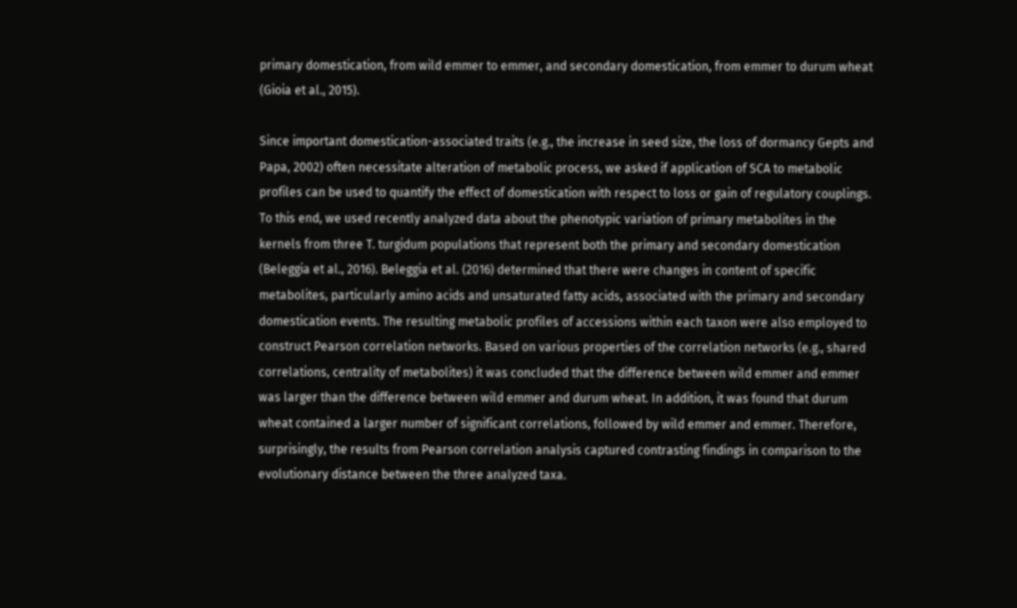primary domestication, from wild emmer to emmer, and secondary domestication, from emmer to durum wheat (Gioia et al., 2015).

Since important domestication-associated traits (e.g., the increase in seed size, the loss of dormancy Gepts and Papa, 2002) often necessitate alteration of metabolic process, we asked if application of SCA to metabolic profiles can be used to quantify the effect of domestication with respect to loss or gain of regulatory couplings. To this end, we used recently analyzed data about the phenotypic variation of primary metabolites in the kernels from three T. turgidum populations that represent both the primary and secondary domestication (Beleggia et al., 2016). Beleggia et al. (2016) determined that there were changes in content of specific metabolites, particularly amino acids and unsaturated fatty acids, associated with the primary and secondary domestication events. The resulting metabolic profiles of accessions within each taxon were also employed to construct Pearson correlation networks. Based on various properties of the correlation networks (e.g., shared correlations, centrality of metabolites) it was concluded that the difference between wild emmer and emmer was larger than the difference between wild emmer and durum wheat. In addition, it was found that durum wheat contained a larger number of significant correlations, followed by wild emmer and emmer. Therefore, surprisingly, the results from Pearson correlation analysis captured contrasting findings in comparison to the evolutionary distance between the three analyzed taxa.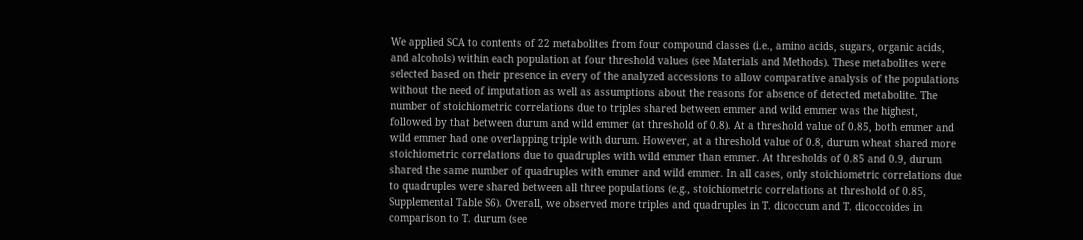We applied SCA to contents of 22 metabolites from four compound classes (i.e., amino acids, sugars, organic acids, and alcohols) within each population at four threshold values (see Materials and Methods). These metabolites were selected based on their presence in every of the analyzed accessions to allow comparative analysis of the populations without the need of imputation as well as assumptions about the reasons for absence of detected metabolite. The number of stoichiometric correlations due to triples shared between emmer and wild emmer was the highest, followed by that between durum and wild emmer (at threshold of 0.8). At a threshold value of 0.85, both emmer and wild emmer had one overlapping triple with durum. However, at a threshold value of 0.8, durum wheat shared more stoichiometric correlations due to quadruples with wild emmer than emmer. At thresholds of 0.85 and 0.9, durum shared the same number of quadruples with emmer and wild emmer. In all cases, only stoichiometric correlations due to quadruples were shared between all three populations (e.g., stoichiometric correlations at threshold of 0.85, Supplemental Table S6). Overall, we observed more triples and quadruples in T. dicoccum and T. dicoccoides in comparison to T. durum (see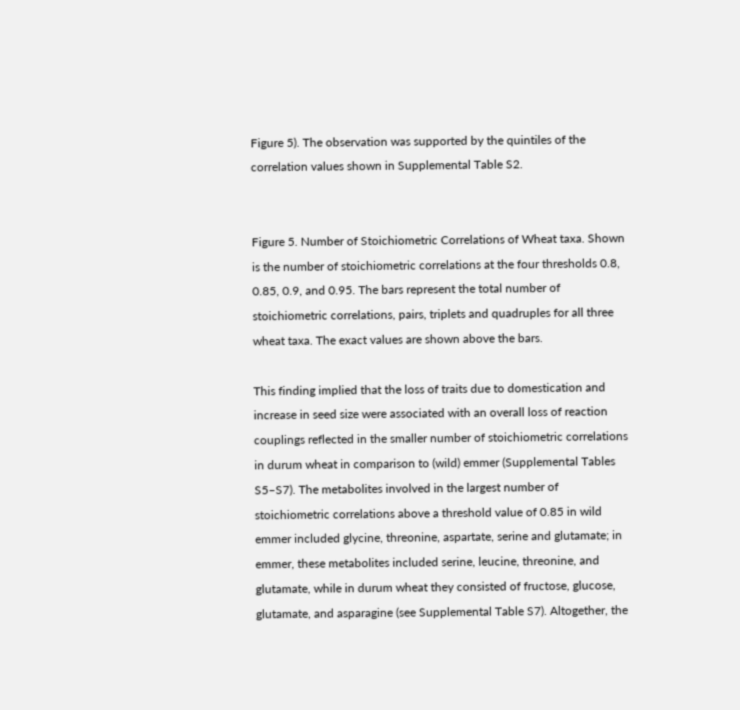Figure 5). The observation was supported by the quintiles of the correlation values shown in Supplemental Table S2.


Figure 5. Number of Stoichiometric Correlations of Wheat taxa. Shown is the number of stoichiometric correlations at the four thresholds 0.8, 0.85, 0.9, and 0.95. The bars represent the total number of stoichiometric correlations, pairs, triplets and quadruples for all three wheat taxa. The exact values are shown above the bars.

This finding implied that the loss of traits due to domestication and increase in seed size were associated with an overall loss of reaction couplings reflected in the smaller number of stoichiometric correlations in durum wheat in comparison to (wild) emmer (Supplemental Tables S5–S7). The metabolites involved in the largest number of stoichiometric correlations above a threshold value of 0.85 in wild emmer included glycine, threonine, aspartate, serine and glutamate; in emmer, these metabolites included serine, leucine, threonine, and glutamate, while in durum wheat they consisted of fructose, glucose, glutamate, and asparagine (see Supplemental Table S7). Altogether, the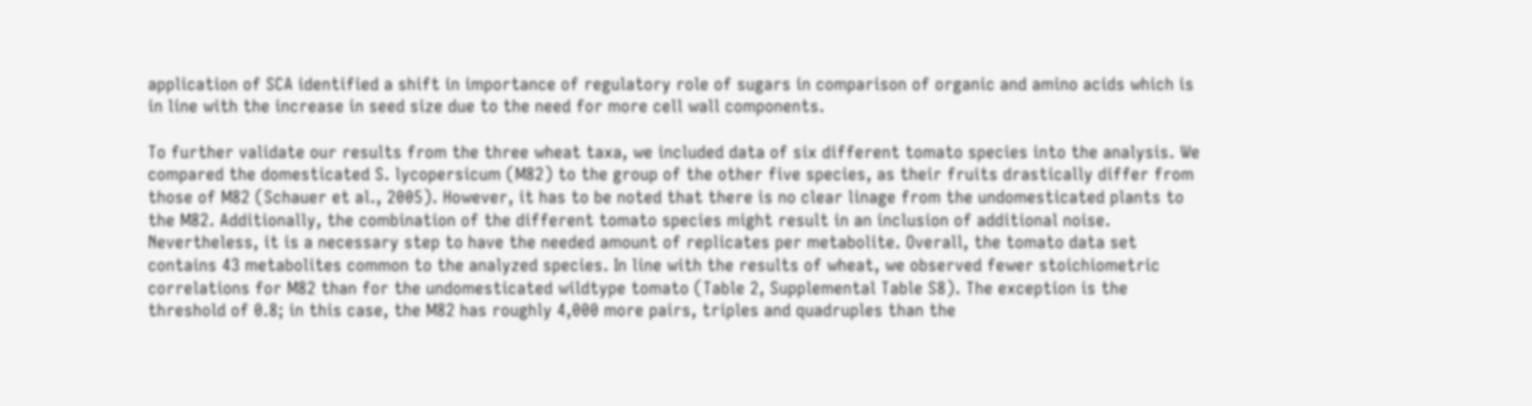application of SCA identified a shift in importance of regulatory role of sugars in comparison of organic and amino acids which is in line with the increase in seed size due to the need for more cell wall components.

To further validate our results from the three wheat taxa, we included data of six different tomato species into the analysis. We compared the domesticated S. lycopersicum (M82) to the group of the other five species, as their fruits drastically differ from those of M82 (Schauer et al., 2005). However, it has to be noted that there is no clear linage from the undomesticated plants to the M82. Additionally, the combination of the different tomato species might result in an inclusion of additional noise. Nevertheless, it is a necessary step to have the needed amount of replicates per metabolite. Overall, the tomato data set contains 43 metabolites common to the analyzed species. In line with the results of wheat, we observed fewer stoichiometric correlations for M82 than for the undomesticated wildtype tomato (Table 2, Supplemental Table S8). The exception is the threshold of 0.8; in this case, the M82 has roughly 4,000 more pairs, triples and quadruples than the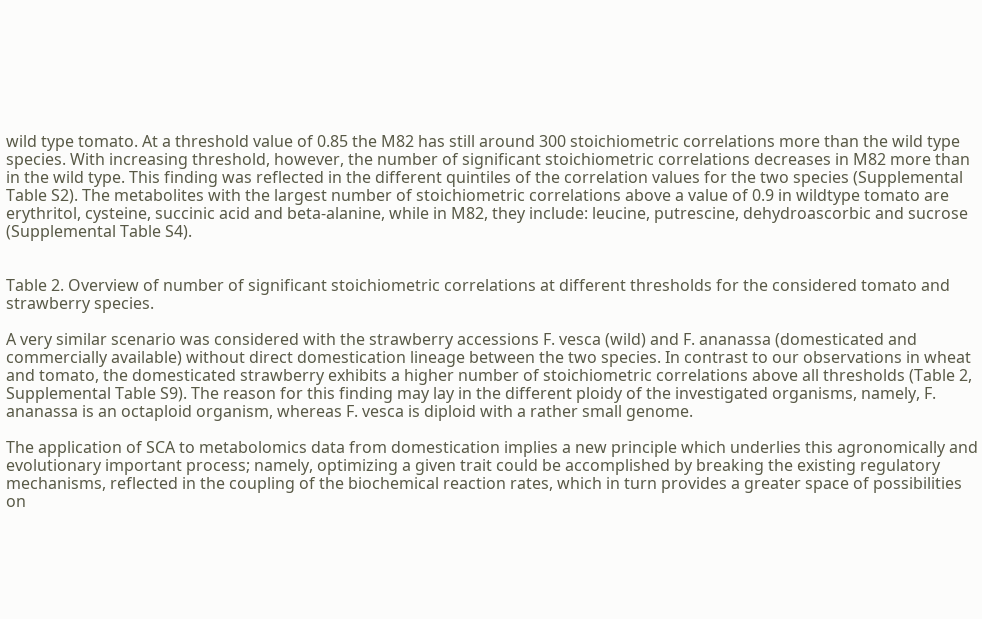wild type tomato. At a threshold value of 0.85 the M82 has still around 300 stoichiometric correlations more than the wild type species. With increasing threshold, however, the number of significant stoichiometric correlations decreases in M82 more than in the wild type. This finding was reflected in the different quintiles of the correlation values for the two species (Supplemental Table S2). The metabolites with the largest number of stoichiometric correlations above a value of 0.9 in wildtype tomato are erythritol, cysteine, succinic acid and beta-alanine, while in M82, they include: leucine, putrescine, dehydroascorbic and sucrose (Supplemental Table S4).


Table 2. Overview of number of significant stoichiometric correlations at different thresholds for the considered tomato and strawberry species.

A very similar scenario was considered with the strawberry accessions F. vesca (wild) and F. ananassa (domesticated and commercially available) without direct domestication lineage between the two species. In contrast to our observations in wheat and tomato, the domesticated strawberry exhibits a higher number of stoichiometric correlations above all thresholds (Table 2, Supplemental Table S9). The reason for this finding may lay in the different ploidy of the investigated organisms, namely, F. ananassa is an octaploid organism, whereas F. vesca is diploid with a rather small genome.

The application of SCA to metabolomics data from domestication implies a new principle which underlies this agronomically and evolutionary important process; namely, optimizing a given trait could be accomplished by breaking the existing regulatory mechanisms, reflected in the coupling of the biochemical reaction rates, which in turn provides a greater space of possibilities on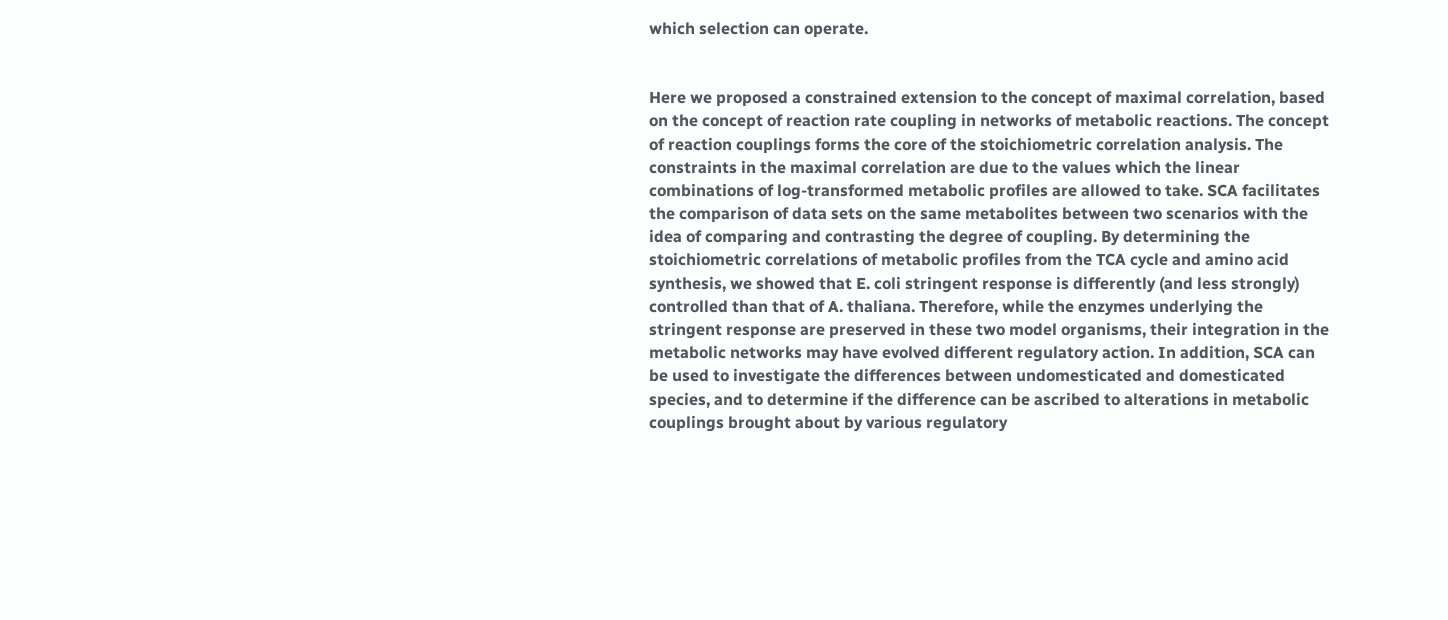which selection can operate.


Here we proposed a constrained extension to the concept of maximal correlation, based on the concept of reaction rate coupling in networks of metabolic reactions. The concept of reaction couplings forms the core of the stoichiometric correlation analysis. The constraints in the maximal correlation are due to the values which the linear combinations of log-transformed metabolic profiles are allowed to take. SCA facilitates the comparison of data sets on the same metabolites between two scenarios with the idea of comparing and contrasting the degree of coupling. By determining the stoichiometric correlations of metabolic profiles from the TCA cycle and amino acid synthesis, we showed that E. coli stringent response is differently (and less strongly) controlled than that of A. thaliana. Therefore, while the enzymes underlying the stringent response are preserved in these two model organisms, their integration in the metabolic networks may have evolved different regulatory action. In addition, SCA can be used to investigate the differences between undomesticated and domesticated species, and to determine if the difference can be ascribed to alterations in metabolic couplings brought about by various regulatory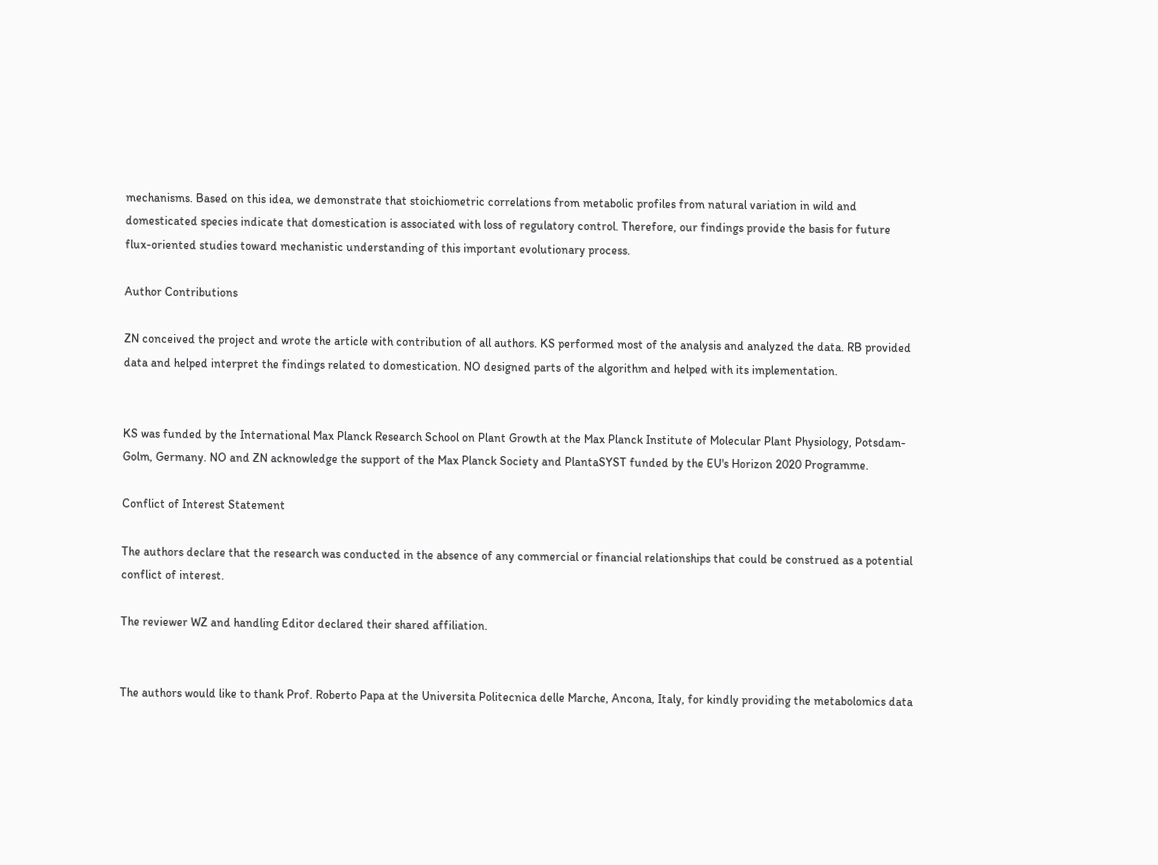mechanisms. Based on this idea, we demonstrate that stoichiometric correlations from metabolic profiles from natural variation in wild and domesticated species indicate that domestication is associated with loss of regulatory control. Therefore, our findings provide the basis for future flux-oriented studies toward mechanistic understanding of this important evolutionary process.

Author Contributions

ZN conceived the project and wrote the article with contribution of all authors. KS performed most of the analysis and analyzed the data. RB provided data and helped interpret the findings related to domestication. NO designed parts of the algorithm and helped with its implementation.


KS was funded by the International Max Planck Research School on Plant Growth at the Max Planck Institute of Molecular Plant Physiology, Potsdam-Golm, Germany. NO and ZN acknowledge the support of the Max Planck Society and PlantaSYST funded by the EU's Horizon 2020 Programme.

Conflict of Interest Statement

The authors declare that the research was conducted in the absence of any commercial or financial relationships that could be construed as a potential conflict of interest.

The reviewer WZ and handling Editor declared their shared affiliation.


The authors would like to thank Prof. Roberto Papa at the Universita Politecnica delle Marche, Ancona, Italy, for kindly providing the metabolomics data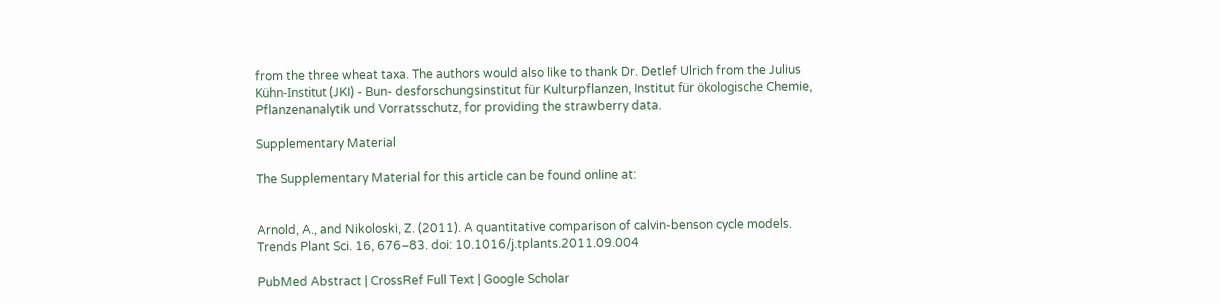from the three wheat taxa. The authors would also like to thank Dr. Detlef Ulrich from the Julius Kühn-Institut (JKI) - Bun- desforschungsinstitut für Kulturpflanzen, Institut für ökologische Chemie, Pflanzenanalytik und Vorratsschutz, for providing the strawberry data.

Supplementary Material

The Supplementary Material for this article can be found online at:


Arnold, A., and Nikoloski, Z. (2011). A quantitative comparison of calvin-benson cycle models. Trends Plant Sci. 16, 676–83. doi: 10.1016/j.tplants.2011.09.004

PubMed Abstract | CrossRef Full Text | Google Scholar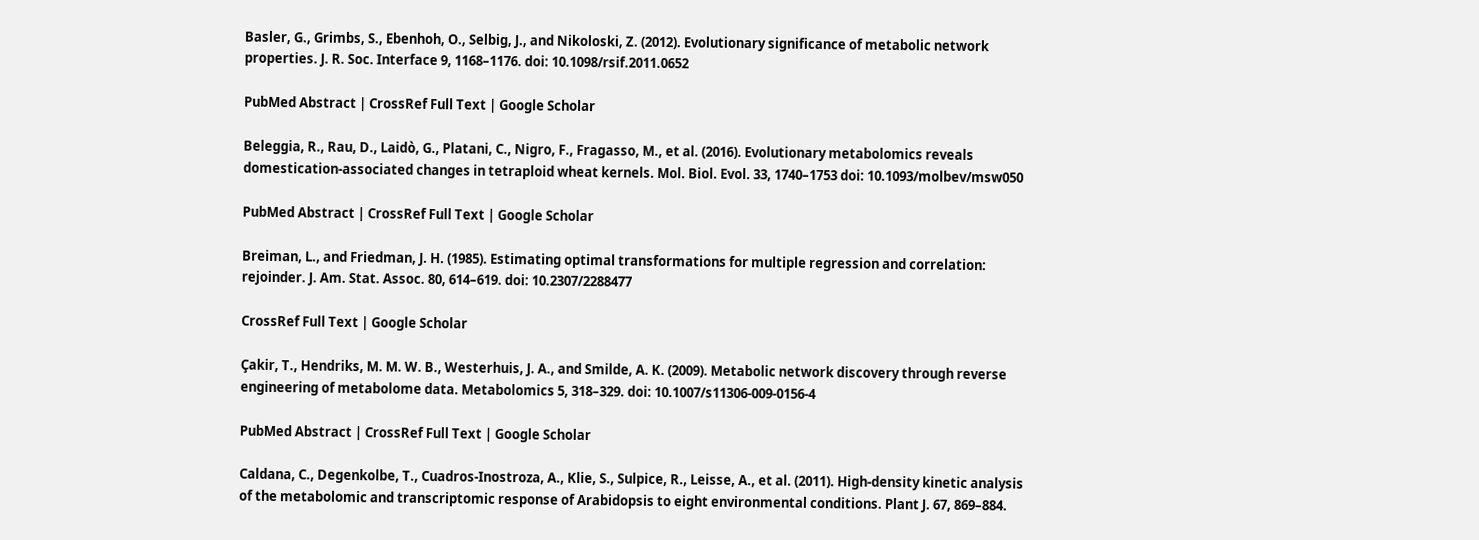Basler, G., Grimbs, S., Ebenhoh, O., Selbig, J., and Nikoloski, Z. (2012). Evolutionary significance of metabolic network properties. J. R. Soc. Interface 9, 1168–1176. doi: 10.1098/rsif.2011.0652

PubMed Abstract | CrossRef Full Text | Google Scholar

Beleggia, R., Rau, D., Laidò, G., Platani, C., Nigro, F., Fragasso, M., et al. (2016). Evolutionary metabolomics reveals domestication-associated changes in tetraploid wheat kernels. Mol. Biol. Evol. 33, 1740–1753 doi: 10.1093/molbev/msw050

PubMed Abstract | CrossRef Full Text | Google Scholar

Breiman, L., and Friedman, J. H. (1985). Estimating optimal transformations for multiple regression and correlation: rejoinder. J. Am. Stat. Assoc. 80, 614–619. doi: 10.2307/2288477

CrossRef Full Text | Google Scholar

Çakir, T., Hendriks, M. M. W. B., Westerhuis, J. A., and Smilde, A. K. (2009). Metabolic network discovery through reverse engineering of metabolome data. Metabolomics 5, 318–329. doi: 10.1007/s11306-009-0156-4

PubMed Abstract | CrossRef Full Text | Google Scholar

Caldana, C., Degenkolbe, T., Cuadros-Inostroza, A., Klie, S., Sulpice, R., Leisse, A., et al. (2011). High-density kinetic analysis of the metabolomic and transcriptomic response of Arabidopsis to eight environmental conditions. Plant J. 67, 869–884.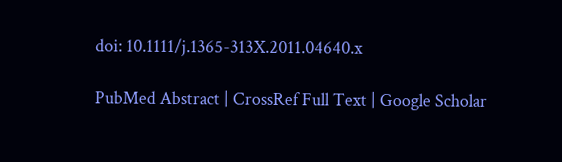doi: 10.1111/j.1365-313X.2011.04640.x

PubMed Abstract | CrossRef Full Text | Google Scholar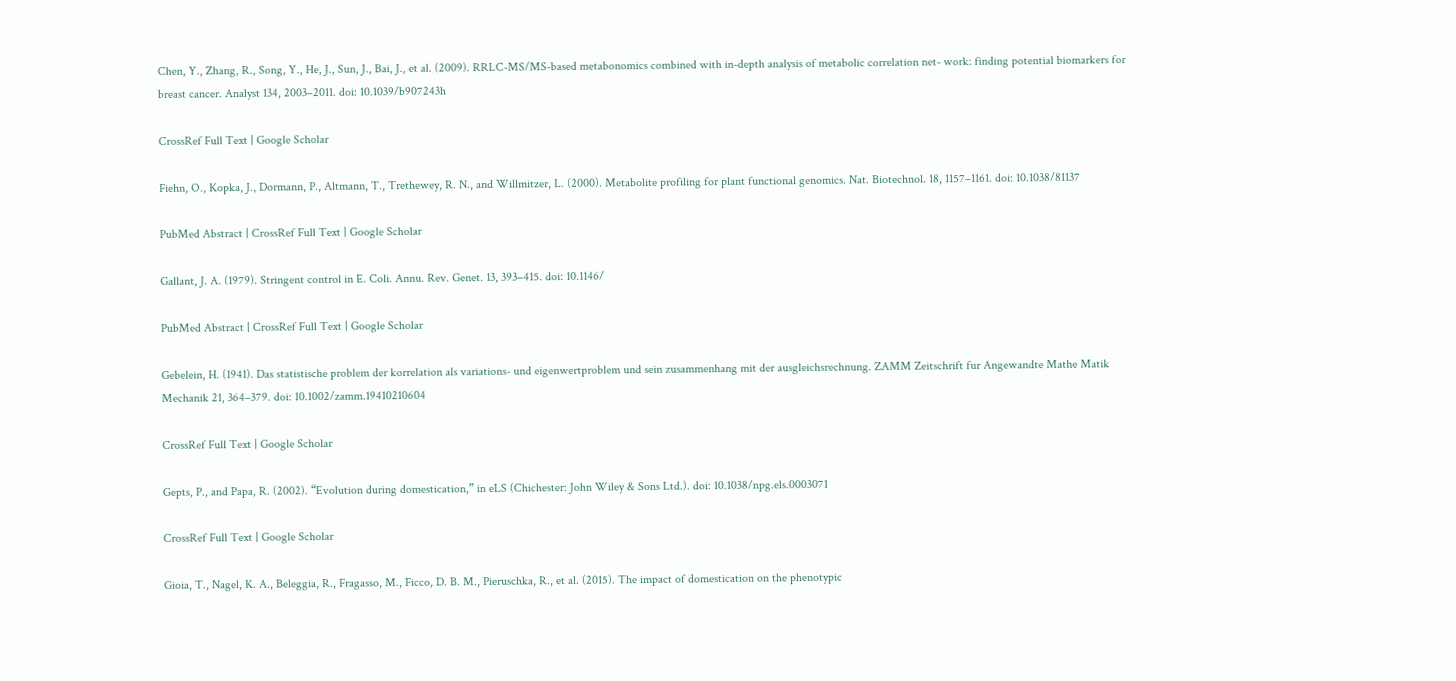Chen, Y., Zhang, R., Song, Y., He, J., Sun, J., Bai, J., et al. (2009). RRLC-MS/MS-based metabonomics combined with in-depth analysis of metabolic correlation net- work: finding potential biomarkers for breast cancer. Analyst 134, 2003–2011. doi: 10.1039/b907243h

CrossRef Full Text | Google Scholar

Fiehn, O., Kopka, J., Dormann, P., Altmann, T., Trethewey, R. N., and Willmitzer, L. (2000). Metabolite profiling for plant functional genomics. Nat. Biotechnol. 18, 1157–1161. doi: 10.1038/81137

PubMed Abstract | CrossRef Full Text | Google Scholar

Gallant, J. A. (1979). Stringent control in E. Coli. Annu. Rev. Genet. 13, 393–415. doi: 10.1146/

PubMed Abstract | CrossRef Full Text | Google Scholar

Gebelein, H. (1941). Das statistische problem der korrelation als variations- und eigenwertproblem und sein zusammenhang mit der ausgleichsrechnung. ZAMM Zeitschrift fur Angewandte Mathe Matik Mechanik 21, 364–379. doi: 10.1002/zamm.19410210604

CrossRef Full Text | Google Scholar

Gepts, P., and Papa, R. (2002). “Evolution during domestication,” in eLS (Chichester: John Wiley & Sons Ltd.). doi: 10.1038/npg.els.0003071

CrossRef Full Text | Google Scholar

Gioia, T., Nagel, K. A., Beleggia, R., Fragasso, M., Ficco, D. B. M., Pieruschka, R., et al. (2015). The impact of domestication on the phenotypic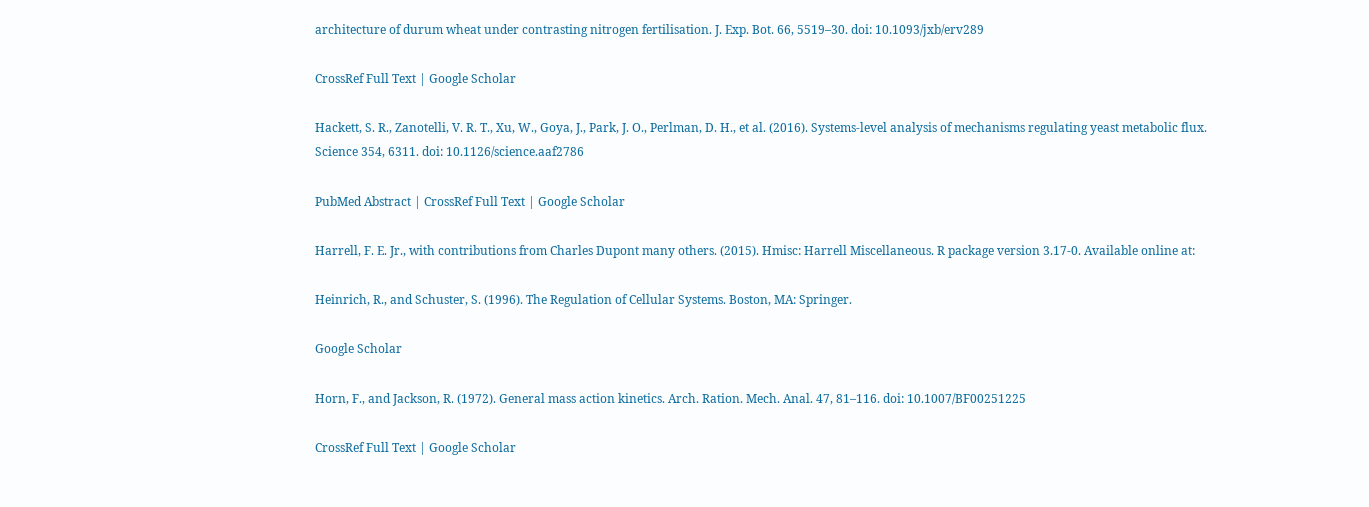architecture of durum wheat under contrasting nitrogen fertilisation. J. Exp. Bot. 66, 5519–30. doi: 10.1093/jxb/erv289

CrossRef Full Text | Google Scholar

Hackett, S. R., Zanotelli, V. R. T., Xu, W., Goya, J., Park, J. O., Perlman, D. H., et al. (2016). Systems-level analysis of mechanisms regulating yeast metabolic flux. Science 354, 6311. doi: 10.1126/science.aaf2786

PubMed Abstract | CrossRef Full Text | Google Scholar

Harrell, F. E. Jr., with contributions from Charles Dupont many others. (2015). Hmisc: Harrell Miscellaneous. R package version 3.17-0. Available online at:

Heinrich, R., and Schuster, S. (1996). The Regulation of Cellular Systems. Boston, MA: Springer.

Google Scholar

Horn, F., and Jackson, R. (1972). General mass action kinetics. Arch. Ration. Mech. Anal. 47, 81–116. doi: 10.1007/BF00251225

CrossRef Full Text | Google Scholar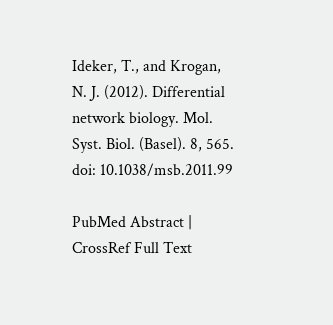Ideker, T., and Krogan, N. J. (2012). Differential network biology. Mol. Syst. Biol. (Basel). 8, 565. doi: 10.1038/msb.2011.99

PubMed Abstract | CrossRef Full Text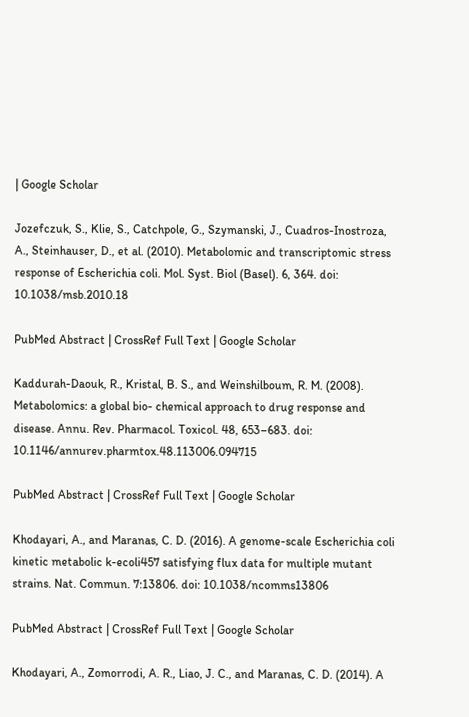| Google Scholar

Jozefczuk, S., Klie, S., Catchpole, G., Szymanski, J., Cuadros-Inostroza, A., Steinhauser, D., et al. (2010). Metabolomic and transcriptomic stress response of Escherichia coli. Mol. Syst. Biol (Basel). 6, 364. doi: 10.1038/msb.2010.18

PubMed Abstract | CrossRef Full Text | Google Scholar

Kaddurah-Daouk, R., Kristal, B. S., and Weinshilboum, R. M. (2008). Metabolomics: a global bio- chemical approach to drug response and disease. Annu. Rev. Pharmacol. Toxicol. 48, 653–683. doi: 10.1146/annurev.pharmtox.48.113006.094715

PubMed Abstract | CrossRef Full Text | Google Scholar

Khodayari, A., and Maranas, C. D. (2016). A genome-scale Escherichia coli kinetic metabolic k-ecoli457 satisfying flux data for multiple mutant strains. Nat. Commun. 7:13806. doi: 10.1038/ncomms13806

PubMed Abstract | CrossRef Full Text | Google Scholar

Khodayari, A., Zomorrodi, A. R., Liao, J. C., and Maranas, C. D. (2014). A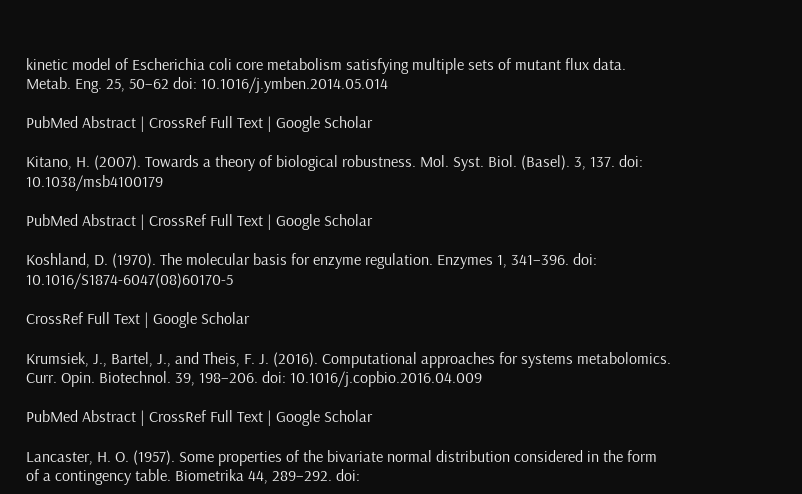kinetic model of Escherichia coli core metabolism satisfying multiple sets of mutant flux data. Metab. Eng. 25, 50–62 doi: 10.1016/j.ymben.2014.05.014

PubMed Abstract | CrossRef Full Text | Google Scholar

Kitano, H. (2007). Towards a theory of biological robustness. Mol. Syst. Biol. (Basel). 3, 137. doi: 10.1038/msb4100179

PubMed Abstract | CrossRef Full Text | Google Scholar

Koshland, D. (1970). The molecular basis for enzyme regulation. Enzymes 1, 341–396. doi: 10.1016/S1874-6047(08)60170-5

CrossRef Full Text | Google Scholar

Krumsiek, J., Bartel, J., and Theis, F. J. (2016). Computational approaches for systems metabolomics. Curr. Opin. Biotechnol. 39, 198–206. doi: 10.1016/j.copbio.2016.04.009

PubMed Abstract | CrossRef Full Text | Google Scholar

Lancaster, H. O. (1957). Some properties of the bivariate normal distribution considered in the form of a contingency table. Biometrika 44, 289–292. doi: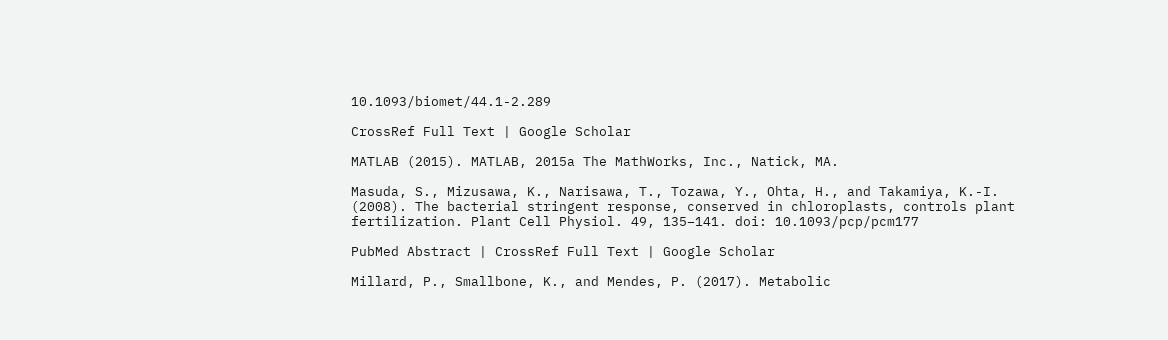10.1093/biomet/44.1-2.289

CrossRef Full Text | Google Scholar

MATLAB (2015). MATLAB, 2015a The MathWorks, Inc., Natick, MA.

Masuda, S., Mizusawa, K., Narisawa, T., Tozawa, Y., Ohta, H., and Takamiya, K.-I. (2008). The bacterial stringent response, conserved in chloroplasts, controls plant fertilization. Plant Cell Physiol. 49, 135–141. doi: 10.1093/pcp/pcm177

PubMed Abstract | CrossRef Full Text | Google Scholar

Millard, P., Smallbone, K., and Mendes, P. (2017). Metabolic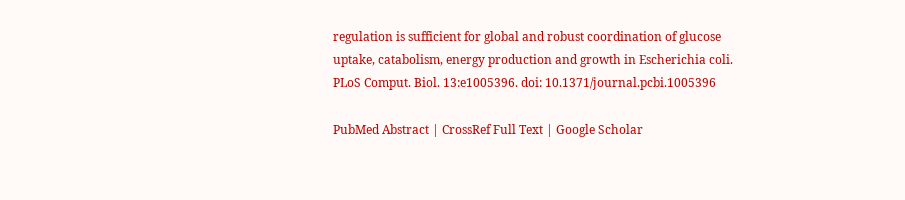regulation is sufficient for global and robust coordination of glucose uptake, catabolism, energy production and growth in Escherichia coli. PLoS Comput. Biol. 13:e1005396. doi: 10.1371/journal.pcbi.1005396

PubMed Abstract | CrossRef Full Text | Google Scholar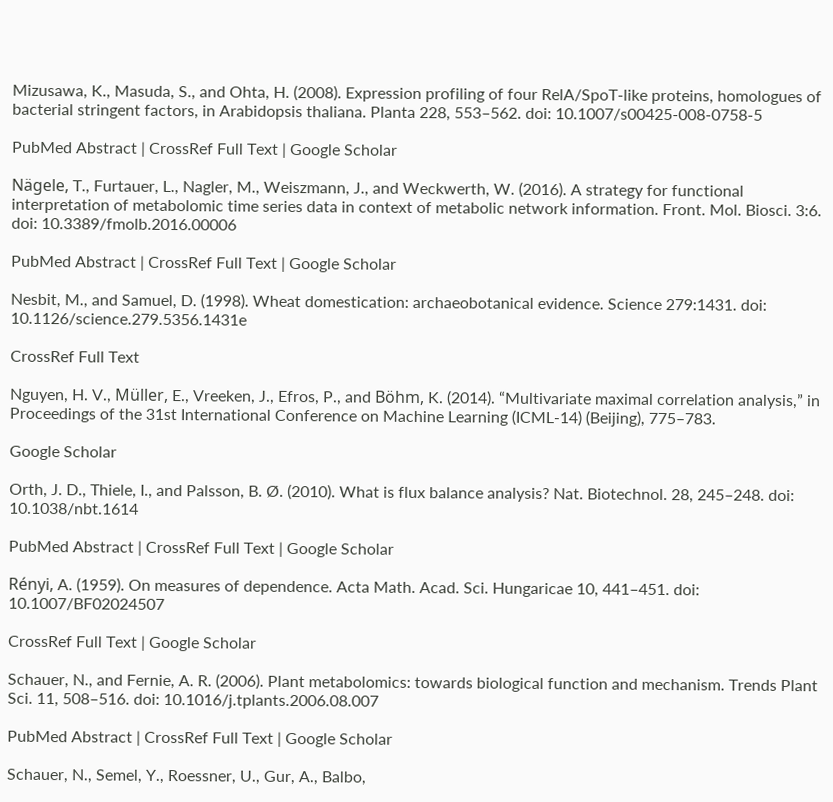Mizusawa, K., Masuda, S., and Ohta, H. (2008). Expression profiling of four RelA/SpoT-like proteins, homologues of bacterial stringent factors, in Arabidopsis thaliana. Planta 228, 553–562. doi: 10.1007/s00425-008-0758-5

PubMed Abstract | CrossRef Full Text | Google Scholar

Nägele, T., Furtauer, L., Nagler, M., Weiszmann, J., and Weckwerth, W. (2016). A strategy for functional interpretation of metabolomic time series data in context of metabolic network information. Front. Mol. Biosci. 3:6. doi: 10.3389/fmolb.2016.00006

PubMed Abstract | CrossRef Full Text | Google Scholar

Nesbit, M., and Samuel, D. (1998). Wheat domestication: archaeobotanical evidence. Science 279:1431. doi: 10.1126/science.279.5356.1431e

CrossRef Full Text

Nguyen, H. V., Müller, E., Vreeken, J., Efros, P., and Böhm, K. (2014). “Multivariate maximal correlation analysis,” in Proceedings of the 31st International Conference on Machine Learning (ICML-14) (Beijing), 775–783.

Google Scholar

Orth, J. D., Thiele, I., and Palsson, B. Ø. (2010). What is flux balance analysis? Nat. Biotechnol. 28, 245–248. doi: 10.1038/nbt.1614

PubMed Abstract | CrossRef Full Text | Google Scholar

Rényi, A. (1959). On measures of dependence. Acta Math. Acad. Sci. Hungaricae 10, 441–451. doi: 10.1007/BF02024507

CrossRef Full Text | Google Scholar

Schauer, N., and Fernie, A. R. (2006). Plant metabolomics: towards biological function and mechanism. Trends Plant Sci. 11, 508–516. doi: 10.1016/j.tplants.2006.08.007

PubMed Abstract | CrossRef Full Text | Google Scholar

Schauer, N., Semel, Y., Roessner, U., Gur, A., Balbo,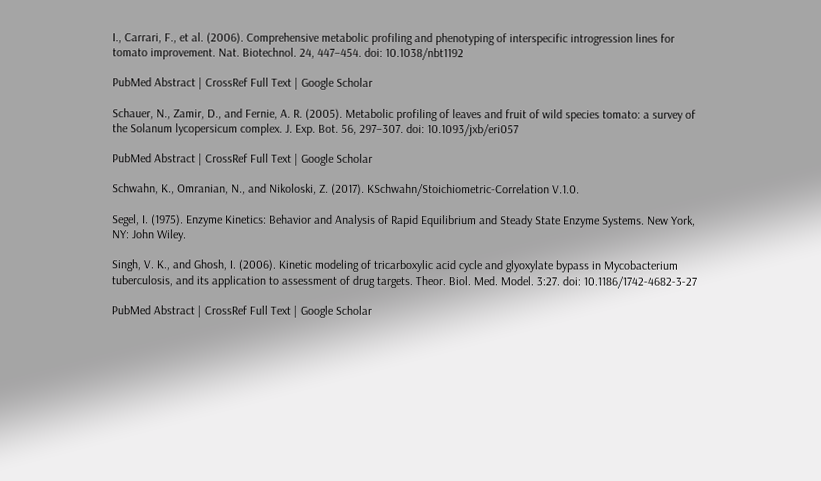I., Carrari, F., et al. (2006). Comprehensive metabolic profiling and phenotyping of interspecific introgression lines for tomato improvement. Nat. Biotechnol. 24, 447–454. doi: 10.1038/nbt1192

PubMed Abstract | CrossRef Full Text | Google Scholar

Schauer, N., Zamir, D., and Fernie, A. R. (2005). Metabolic profiling of leaves and fruit of wild species tomato: a survey of the Solanum lycopersicum complex. J. Exp. Bot. 56, 297–307. doi: 10.1093/jxb/eri057

PubMed Abstract | CrossRef Full Text | Google Scholar

Schwahn, K., Omranian, N., and Nikoloski, Z. (2017). KSchwahn/Stoichiometric-Correlation V.1.0.

Segel, I. (1975). Enzyme Kinetics: Behavior and Analysis of Rapid Equilibrium and Steady State Enzyme Systems. New York, NY: John Wiley.

Singh, V. K., and Ghosh, I. (2006). Kinetic modeling of tricarboxylic acid cycle and glyoxylate bypass in Mycobacterium tuberculosis, and its application to assessment of drug targets. Theor. Biol. Med. Model. 3:27. doi: 10.1186/1742-4682-3-27

PubMed Abstract | CrossRef Full Text | Google Scholar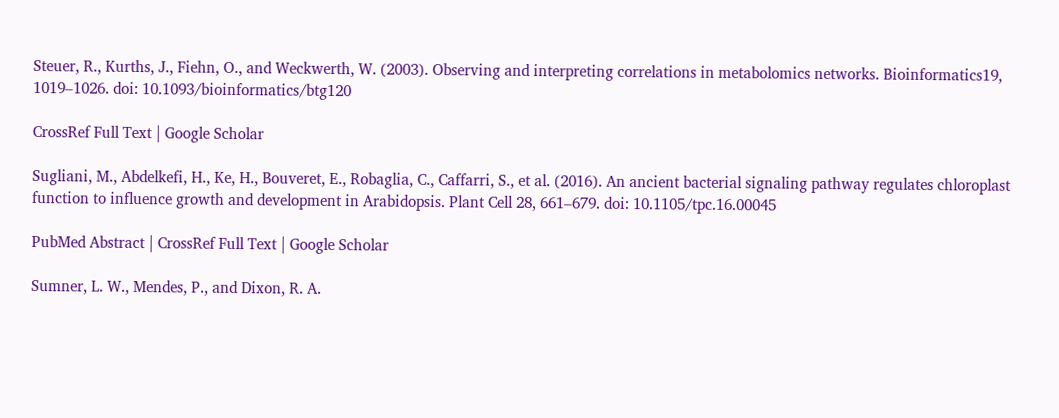Steuer, R., Kurths, J., Fiehn, O., and Weckwerth, W. (2003). Observing and interpreting correlations in metabolomics networks. Bioinformatics19, 1019–1026. doi: 10.1093/bioinformatics/btg120

CrossRef Full Text | Google Scholar

Sugliani, M., Abdelkefi, H., Ke, H., Bouveret, E., Robaglia, C., Caffarri, S., et al. (2016). An ancient bacterial signaling pathway regulates chloroplast function to influence growth and development in Arabidopsis. Plant Cell 28, 661–679. doi: 10.1105/tpc.16.00045

PubMed Abstract | CrossRef Full Text | Google Scholar

Sumner, L. W., Mendes, P., and Dixon, R. A.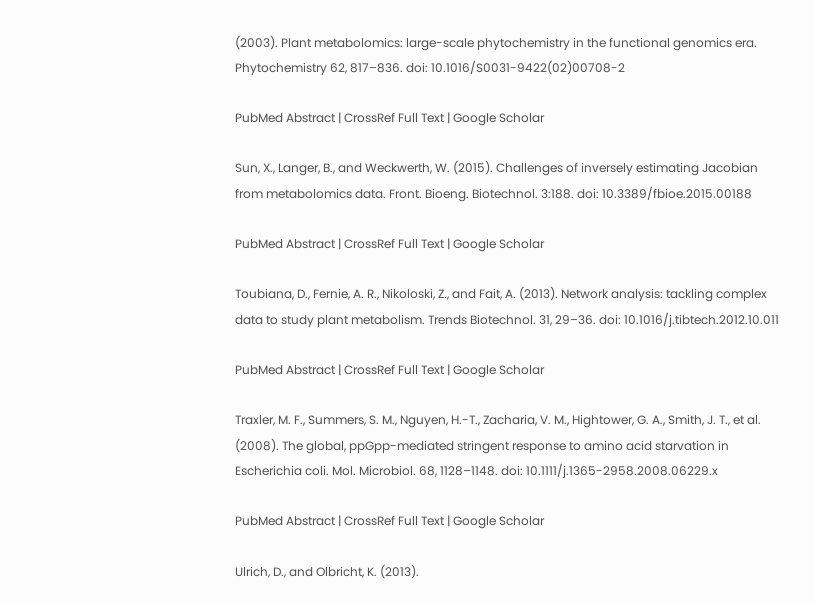(2003). Plant metabolomics: large-scale phytochemistry in the functional genomics era. Phytochemistry 62, 817–836. doi: 10.1016/S0031-9422(02)00708-2

PubMed Abstract | CrossRef Full Text | Google Scholar

Sun, X., Langer, B., and Weckwerth, W. (2015). Challenges of inversely estimating Jacobian from metabolomics data. Front. Bioeng. Biotechnol. 3:188. doi: 10.3389/fbioe.2015.00188

PubMed Abstract | CrossRef Full Text | Google Scholar

Toubiana, D., Fernie, A. R., Nikoloski, Z., and Fait, A. (2013). Network analysis: tackling complex data to study plant metabolism. Trends Biotechnol. 31, 29–36. doi: 10.1016/j.tibtech.2012.10.011

PubMed Abstract | CrossRef Full Text | Google Scholar

Traxler, M. F., Summers, S. M., Nguyen, H.-T., Zacharia, V. M., Hightower, G. A., Smith, J. T., et al. (2008). The global, ppGpp-mediated stringent response to amino acid starvation in Escherichia coli. Mol. Microbiol. 68, 1128–1148. doi: 10.1111/j.1365-2958.2008.06229.x

PubMed Abstract | CrossRef Full Text | Google Scholar

Ulrich, D., and Olbricht, K. (2013).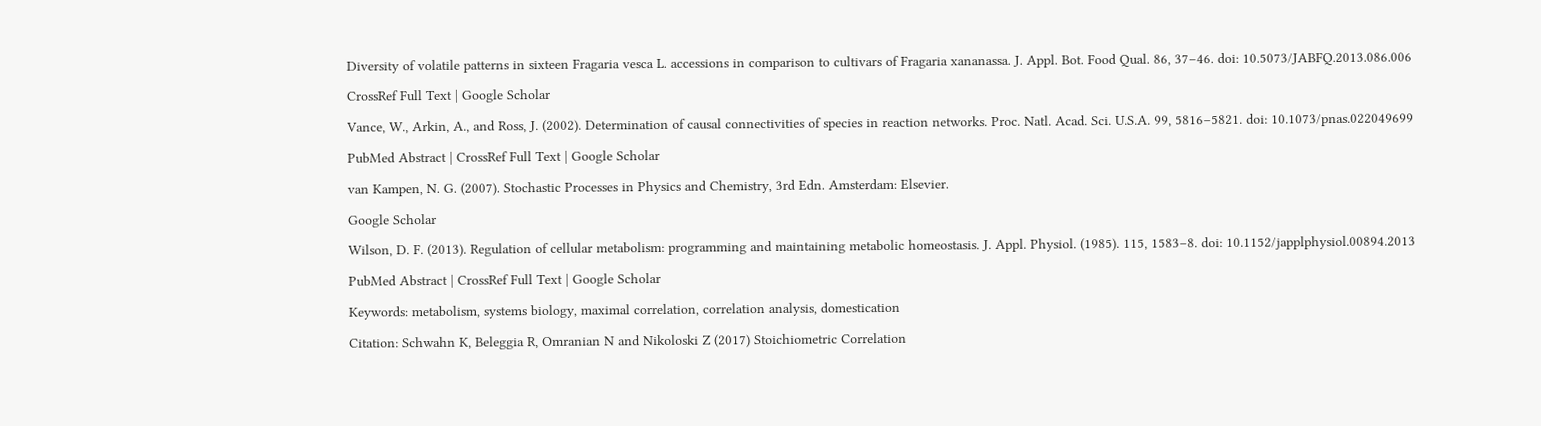Diversity of volatile patterns in sixteen Fragaria vesca L. accessions in comparison to cultivars of Fragaria xananassa. J. Appl. Bot. Food Qual. 86, 37–46. doi: 10.5073/JABFQ.2013.086.006

CrossRef Full Text | Google Scholar

Vance, W., Arkin, A., and Ross, J. (2002). Determination of causal connectivities of species in reaction networks. Proc. Natl. Acad. Sci. U.S.A. 99, 5816–5821. doi: 10.1073/pnas.022049699

PubMed Abstract | CrossRef Full Text | Google Scholar

van Kampen, N. G. (2007). Stochastic Processes in Physics and Chemistry, 3rd Edn. Amsterdam: Elsevier.

Google Scholar

Wilson, D. F. (2013). Regulation of cellular metabolism: programming and maintaining metabolic homeostasis. J. Appl. Physiol. (1985). 115, 1583–8. doi: 10.1152/japplphysiol.00894.2013

PubMed Abstract | CrossRef Full Text | Google Scholar

Keywords: metabolism, systems biology, maximal correlation, correlation analysis, domestication

Citation: Schwahn K, Beleggia R, Omranian N and Nikoloski Z (2017) Stoichiometric Correlation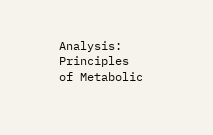Analysis: Principles of Metabolic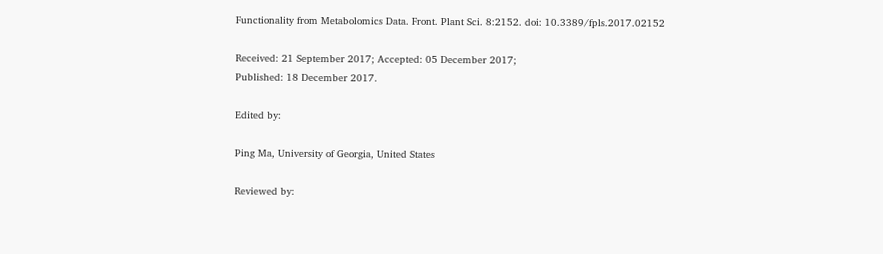Functionality from Metabolomics Data. Front. Plant Sci. 8:2152. doi: 10.3389/fpls.2017.02152

Received: 21 September 2017; Accepted: 05 December 2017;
Published: 18 December 2017.

Edited by:

Ping Ma, University of Georgia, United States

Reviewed by: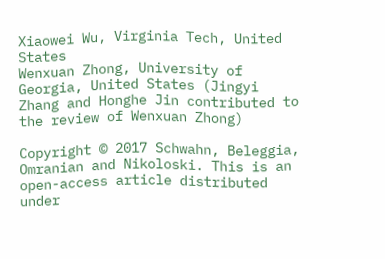Xiaowei Wu, Virginia Tech, United States
Wenxuan Zhong, University of Georgia, United States (Jingyi Zhang and Honghe Jin contributed to the review of Wenxuan Zhong)

Copyright © 2017 Schwahn, Beleggia, Omranian and Nikoloski. This is an open-access article distributed under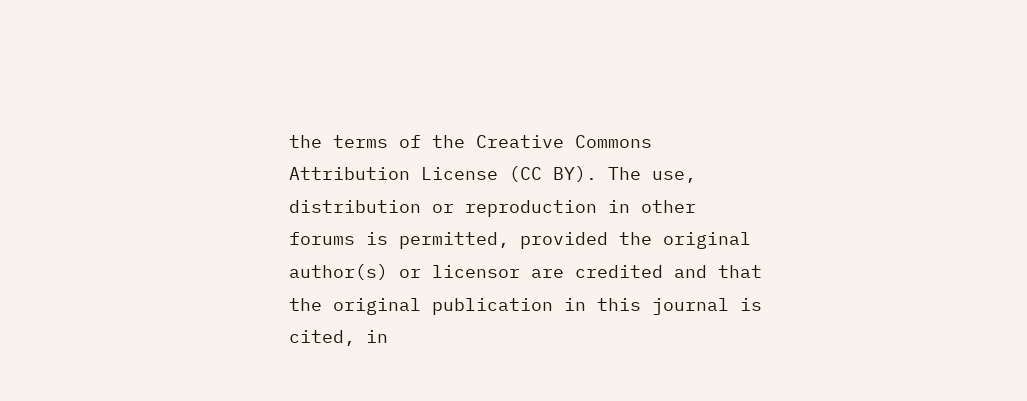the terms of the Creative Commons Attribution License (CC BY). The use, distribution or reproduction in other forums is permitted, provided the original author(s) or licensor are credited and that the original publication in this journal is cited, in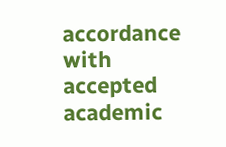accordance with accepted academic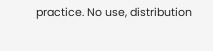practice. No use, distribution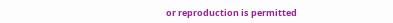or reproduction is permitted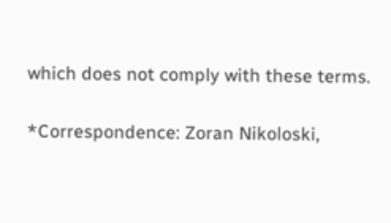which does not comply with these terms.

*Correspondence: Zoran Nikoloski,